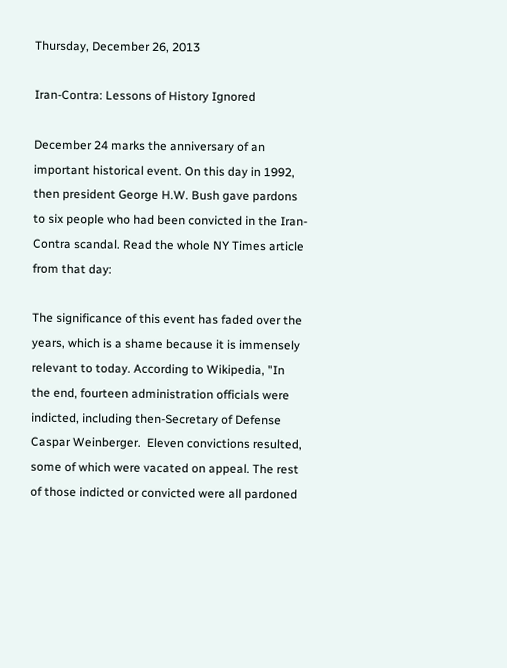Thursday, December 26, 2013

Iran-Contra: Lessons of History Ignored

December 24 marks the anniversary of an important historical event. On this day in 1992, then president George H.W. Bush gave pardons to six people who had been convicted in the Iran-Contra scandal. Read the whole NY Times article from that day:

The significance of this event has faded over the years, which is a shame because it is immensely relevant to today. According to Wikipedia, "In the end, fourteen administration officials were indicted, including then-Secretary of Defense Caspar Weinberger.  Eleven convictions resulted, some of which were vacated on appeal. The rest of those indicted or convicted were all pardoned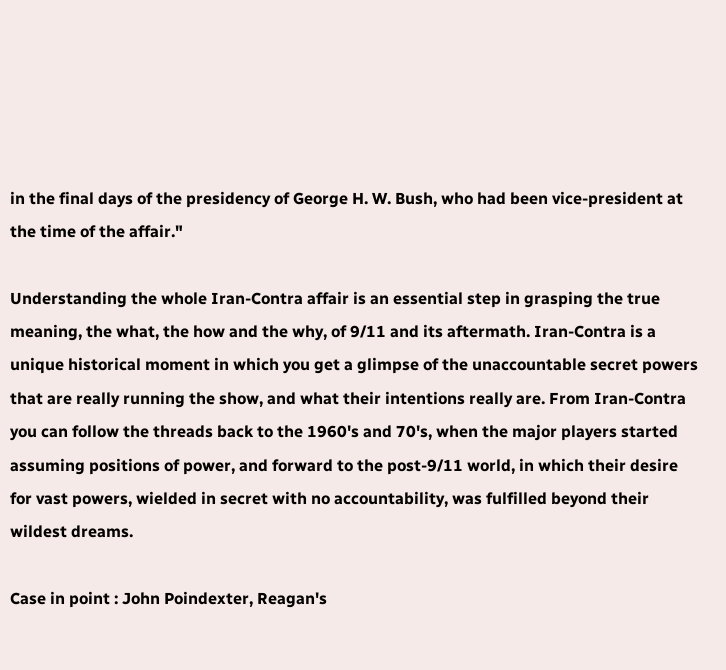in the final days of the presidency of George H. W. Bush, who had been vice-president at the time of the affair."

Understanding the whole Iran-Contra affair is an essential step in grasping the true meaning, the what, the how and the why, of 9/11 and its aftermath. Iran-Contra is a unique historical moment in which you get a glimpse of the unaccountable secret powers that are really running the show, and what their intentions really are. From Iran-Contra you can follow the threads back to the 1960's and 70's, when the major players started assuming positions of power, and forward to the post-9/11 world, in which their desire for vast powers, wielded in secret with no accountability, was fulfilled beyond their wildest dreams.

Case in point : John Poindexter, Reagan's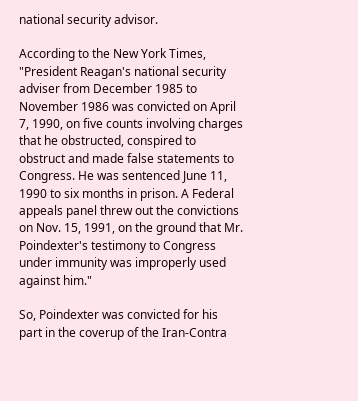national security advisor.

According to the New York Times, "President Reagan's national security adviser from December 1985 to November 1986 was convicted on April 7, 1990, on five counts involving charges that he obstructed, conspired to obstruct and made false statements to Congress. He was sentenced June 11, 1990 to six months in prison. A Federal appeals panel threw out the convictions on Nov. 15, 1991, on the ground that Mr. Poindexter's testimony to Congress under immunity was improperly used against him."

So, Poindexter was convicted for his part in the coverup of the Iran-Contra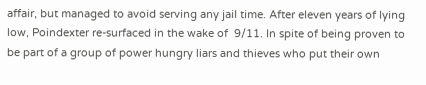affair, but managed to avoid serving any jail time. After eleven years of lying low, Poindexter re-surfaced in the wake of  9/11. In spite of being proven to be part of a group of power hungry liars and thieves who put their own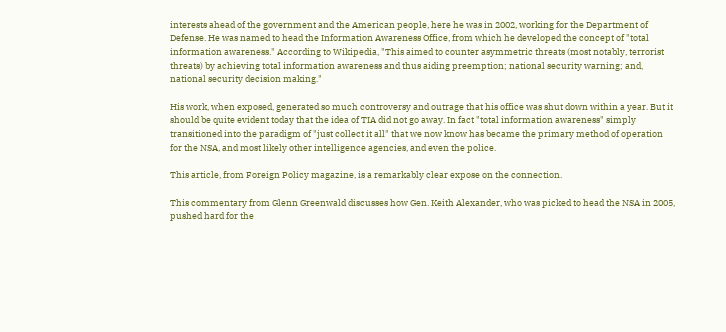interests ahead of the government and the American people, here he was in 2002, working for the Department of Defense. He was named to head the Information Awareness Office, from which he developed the concept of "total information awareness." According to Wikipedia, "This aimed to counter asymmetric threats (most notably, terrorist threats) by achieving total information awareness and thus aiding preemption; national security warning; and, national security decision making."

His work, when exposed, generated so much controversy and outrage that his office was shut down within a year. But it should be quite evident today that the idea of TIA did not go away. In fact "total information awareness" simply transitioned into the paradigm of "just collect it all" that we now know has became the primary method of operation for the NSA, and most likely other intelligence agencies, and even the police.

This article, from Foreign Policy magazine, is a remarkably clear expose on the connection.

This commentary from Glenn Greenwald discusses how Gen. Keith Alexander, who was picked to head the NSA in 2005, pushed hard for the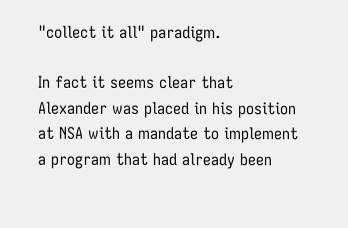"collect it all" paradigm.

In fact it seems clear that Alexander was placed in his position at NSA with a mandate to implement a program that had already been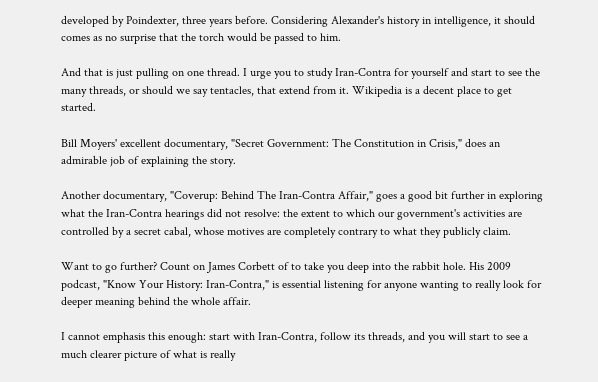developed by Poindexter, three years before. Considering Alexander's history in intelligence, it should comes as no surprise that the torch would be passed to him.

And that is just pulling on one thread. I urge you to study Iran-Contra for yourself and start to see the many threads, or should we say tentacles, that extend from it. Wikipedia is a decent place to get started.

Bill Moyers' excellent documentary, "Secret Government: The Constitution in Crisis," does an admirable job of explaining the story.

Another documentary, "Coverup: Behind The Iran-Contra Affair," goes a good bit further in exploring what the Iran-Contra hearings did not resolve: the extent to which our government's activities are controlled by a secret cabal, whose motives are completely contrary to what they publicly claim.

Want to go further? Count on James Corbett of to take you deep into the rabbit hole. His 2009 podcast, "Know Your History: Iran-Contra," is essential listening for anyone wanting to really look for deeper meaning behind the whole affair.

I cannot emphasis this enough: start with Iran-Contra, follow its threads, and you will start to see a much clearer picture of what is really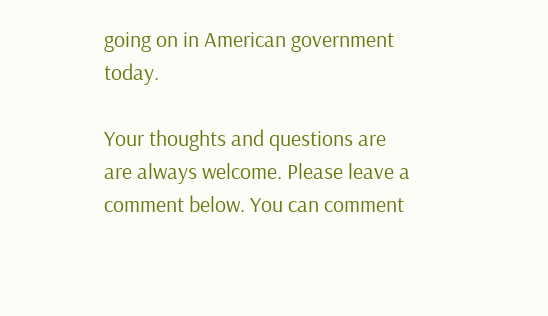going on in American government today.

Your thoughts and questions are are always welcome. Please leave a comment below. You can comment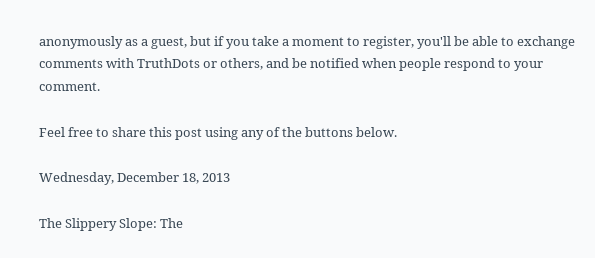anonymously as a guest, but if you take a moment to register, you'll be able to exchange comments with TruthDots or others, and be notified when people respond to your comment.

Feel free to share this post using any of the buttons below.

Wednesday, December 18, 2013

The Slippery Slope: The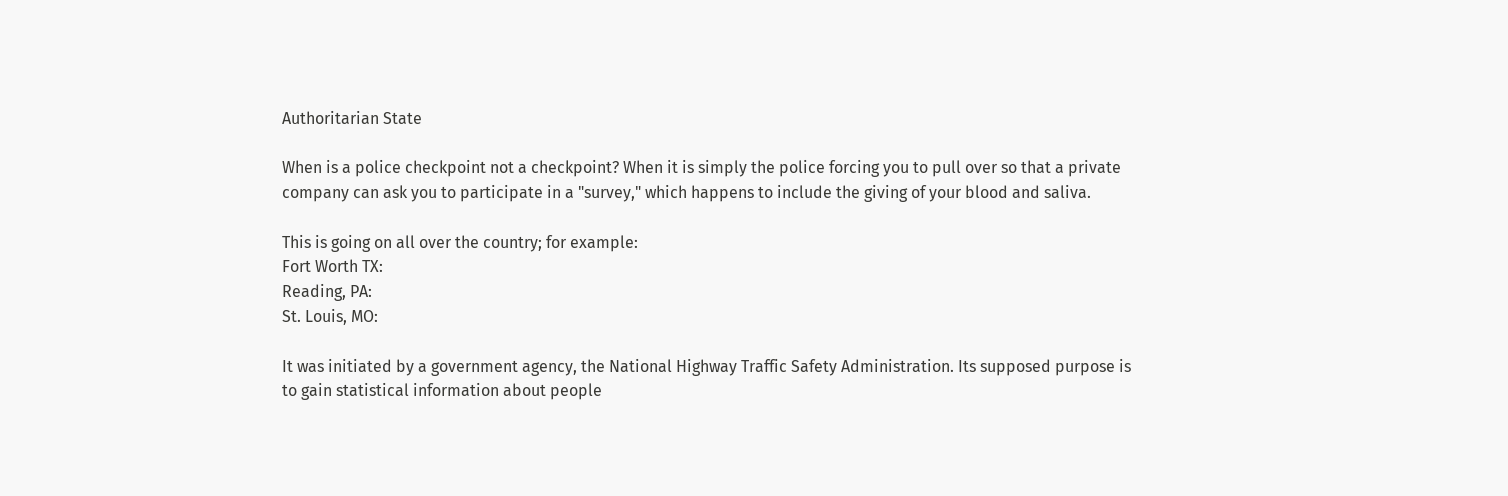Authoritarian State

When is a police checkpoint not a checkpoint? When it is simply the police forcing you to pull over so that a private company can ask you to participate in a "survey," which happens to include the giving of your blood and saliva.

This is going on all over the country; for example:
Fort Worth TX:
Reading, PA:
St. Louis, MO:

It was initiated by a government agency, the National Highway Traffic Safety Administration. Its supposed purpose is to gain statistical information about people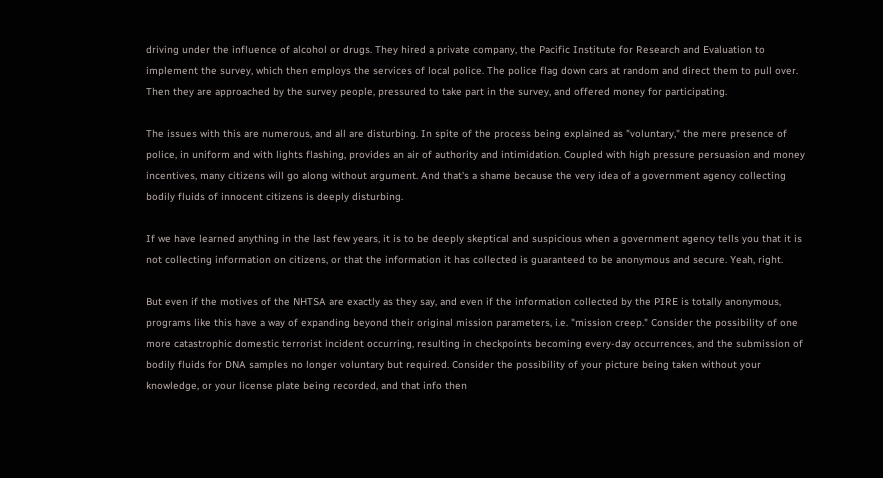driving under the influence of alcohol or drugs. They hired a private company, the Pacific Institute for Research and Evaluation to implement the survey, which then employs the services of local police. The police flag down cars at random and direct them to pull over. Then they are approached by the survey people, pressured to take part in the survey, and offered money for participating.

The issues with this are numerous, and all are disturbing. In spite of the process being explained as "voluntary," the mere presence of police, in uniform and with lights flashing, provides an air of authority and intimidation. Coupled with high pressure persuasion and money incentives, many citizens will go along without argument. And that's a shame because the very idea of a government agency collecting bodily fluids of innocent citizens is deeply disturbing.

If we have learned anything in the last few years, it is to be deeply skeptical and suspicious when a government agency tells you that it is not collecting information on citizens, or that the information it has collected is guaranteed to be anonymous and secure. Yeah, right.

But even if the motives of the NHTSA are exactly as they say, and even if the information collected by the PIRE is totally anonymous, programs like this have a way of expanding beyond their original mission parameters, i.e. "mission creep." Consider the possibility of one more catastrophic domestic terrorist incident occurring, resulting in checkpoints becoming every-day occurrences, and the submission of bodily fluids for DNA samples no longer voluntary but required. Consider the possibility of your picture being taken without your knowledge, or your license plate being recorded, and that info then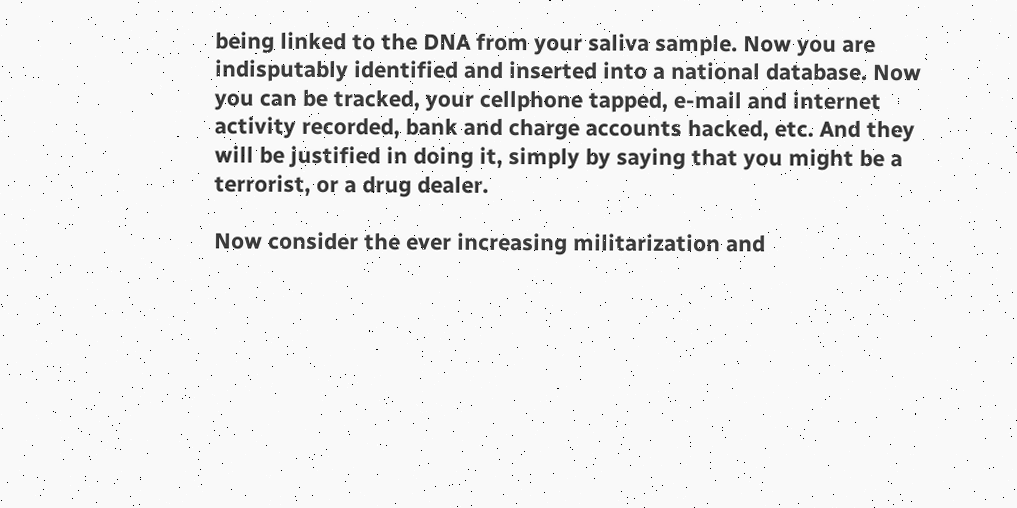being linked to the DNA from your saliva sample. Now you are indisputably identified and inserted into a national database. Now you can be tracked, your cellphone tapped, e-mail and internet activity recorded, bank and charge accounts hacked, etc. And they will be justified in doing it, simply by saying that you might be a terrorist, or a drug dealer.

Now consider the ever increasing militarization and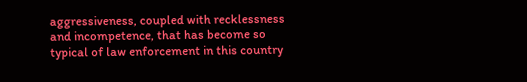aggressiveness, coupled with recklessness and incompetence, that has become so typical of law enforcement in this country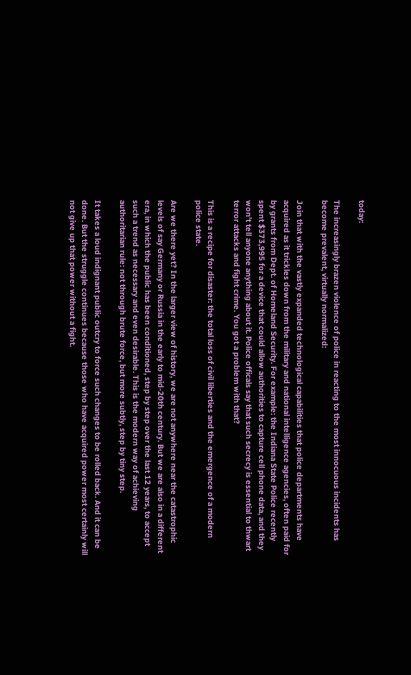today:

The increasingly brazen violence of police in reacting to the most innocuous incidents has become prevalent, virtually normalized:

Join that with the vastly expanded technological capabilities that police departments have acquired as it trickles down from the military and national intelligence agencies, often paid for by grants from Dept. of Homeland Security. For example: the Indiana State Police recently spent $373,995 for a device that could allow authorities to capture cell phone data, and they won't tell anyone anything about it. Police officals say that such secrecy is essential to thwart terror attacks and fight crime. You got a problem with that?

This is a recipe for disaster: the total loss of civil liberties and the emergence of a modern police state.

Are we there yet? In the larger view of history, we are not anywhere near the catastrophic levels of say Germany or Russia in the early to mid-20th century. But we are also in a different era, in which the public has been conditioned, step by step over the last 12 years, to accept such a trend as necessary and even desirable. This is the modern way of achieving authoritarian rule: not through brute force, but more subtly, step by tiny step.

It takes a loud indignant public outcry to force such changes to be rolled back. And it can be done. But the struggle continues because those who have acquired power most certainly will not give up that power without a fight.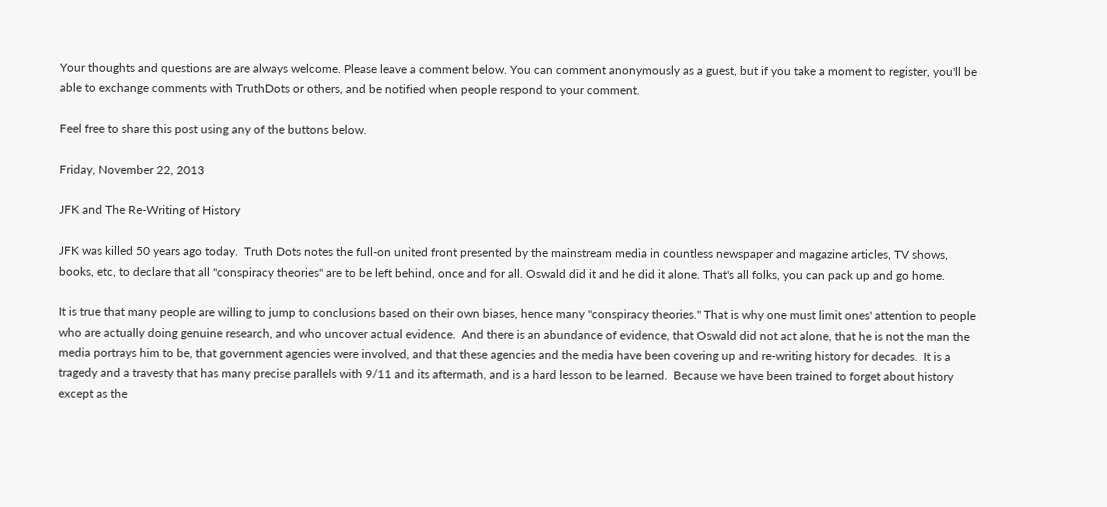Your thoughts and questions are are always welcome. Please leave a comment below. You can comment anonymously as a guest, but if you take a moment to register, you'll be able to exchange comments with TruthDots or others, and be notified when people respond to your comment.

Feel free to share this post using any of the buttons below.

Friday, November 22, 2013

JFK and The Re-Writing of History

JFK was killed 50 years ago today.  Truth Dots notes the full-on united front presented by the mainstream media in countless newspaper and magazine articles, TV shows, books, etc, to declare that all "conspiracy theories" are to be left behind, once and for all. Oswald did it and he did it alone. That's all folks, you can pack up and go home.

It is true that many people are willing to jump to conclusions based on their own biases, hence many "conspiracy theories." That is why one must limit ones' attention to people who are actually doing genuine research, and who uncover actual evidence.  And there is an abundance of evidence, that Oswald did not act alone, that he is not the man the media portrays him to be, that government agencies were involved, and that these agencies and the media have been covering up and re-writing history for decades.  It is a tragedy and a travesty that has many precise parallels with 9/11 and its aftermath, and is a hard lesson to be learned.  Because we have been trained to forget about history except as the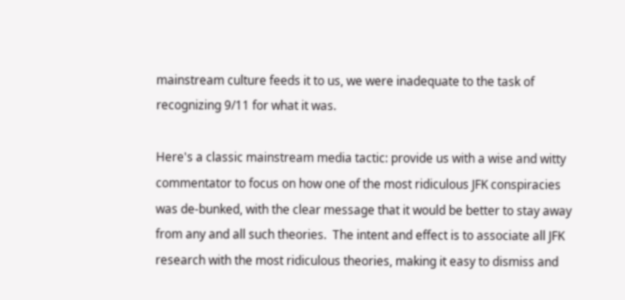mainstream culture feeds it to us, we were inadequate to the task of recognizing 9/11 for what it was.

Here's a classic mainstream media tactic: provide us with a wise and witty commentator to focus on how one of the most ridiculous JFK conspiracies was de-bunked, with the clear message that it would be better to stay away from any and all such theories.  The intent and effect is to associate all JFK research with the most ridiculous theories, making it easy to dismiss and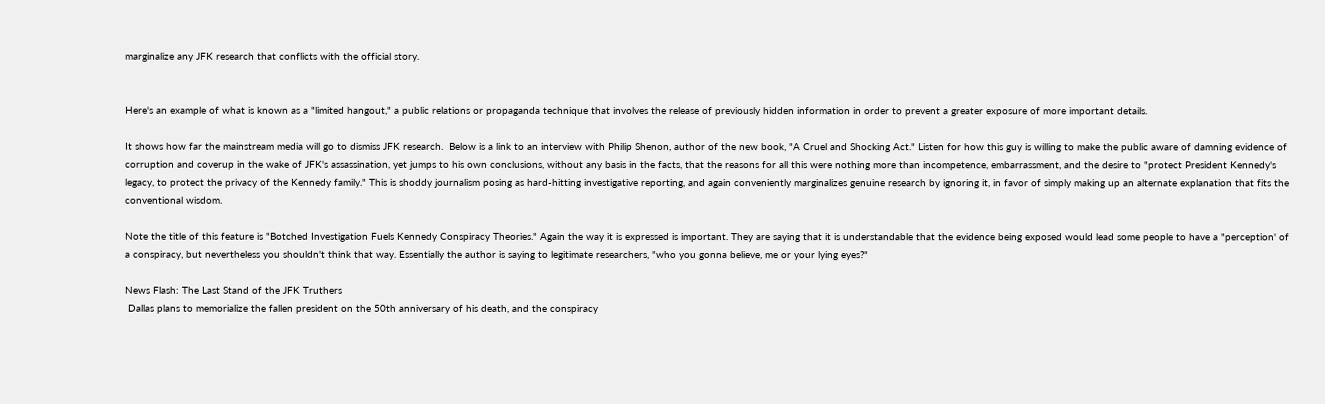marginalize any JFK research that conflicts with the official story.


Here's an example of what is known as a "limited hangout," a public relations or propaganda technique that involves the release of previously hidden information in order to prevent a greater exposure of more important details.

It shows how far the mainstream media will go to dismiss JFK research.  Below is a link to an interview with Philip Shenon, author of the new book, "A Cruel and Shocking Act." Listen for how this guy is willing to make the public aware of damning evidence of corruption and coverup in the wake of JFK's assassination, yet jumps to his own conclusions, without any basis in the facts, that the reasons for all this were nothing more than incompetence, embarrassment, and the desire to "protect President Kennedy's legacy, to protect the privacy of the Kennedy family." This is shoddy journalism posing as hard-hitting investigative reporting, and again conveniently marginalizes genuine research by ignoring it, in favor of simply making up an alternate explanation that fits the conventional wisdom.

Note the title of this feature is "Botched Investigation Fuels Kennedy Conspiracy Theories." Again the way it is expressed is important. They are saying that it is understandable that the evidence being exposed would lead some people to have a "perception' of a conspiracy, but nevertheless you shouldn't think that way. Essentially the author is saying to legitimate researchers, "who you gonna believe, me or your lying eyes?"

News Flash: The Last Stand of the JFK Truthers
 Dallas plans to memorialize the fallen president on the 50th anniversary of his death, and the conspiracy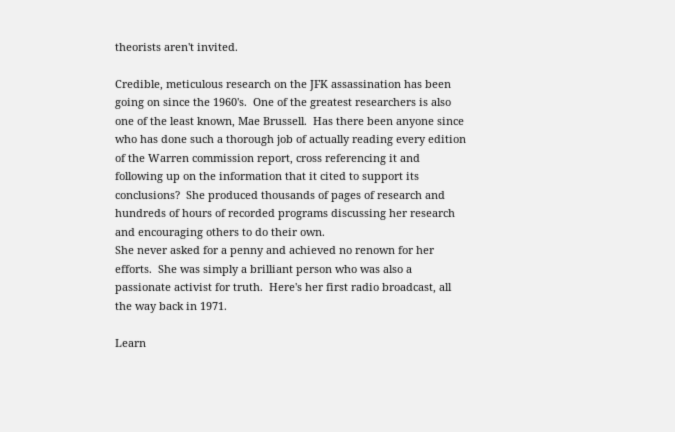theorists aren't invited.

Credible, meticulous research on the JFK assassination has been going on since the 1960's.  One of the greatest researchers is also one of the least known, Mae Brussell.  Has there been anyone since who has done such a thorough job of actually reading every edition of the Warren commission report, cross referencing it and following up on the information that it cited to support its conclusions?  She produced thousands of pages of research and hundreds of hours of recorded programs discussing her research and encouraging others to do their own.
She never asked for a penny and achieved no renown for her efforts.  She was simply a brilliant person who was also a passionate activist for truth.  Here's her first radio broadcast, all the way back in 1971.

Learn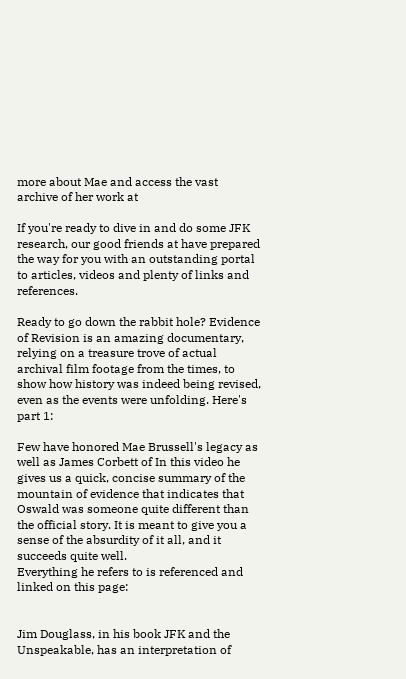more about Mae and access the vast archive of her work at

If you're ready to dive in and do some JFK research, our good friends at have prepared the way for you with an outstanding portal to articles, videos and plenty of links and references.

Ready to go down the rabbit hole? Evidence of Revision is an amazing documentary, relying on a treasure trove of actual archival film footage from the times, to show how history was indeed being revised, even as the events were unfolding. Here's part 1:

Few have honored Mae Brussell's legacy as well as James Corbett of In this video he gives us a quick, concise summary of the mountain of evidence that indicates that Oswald was someone quite different than the official story. It is meant to give you a sense of the absurdity of it all, and it succeeds quite well.
Everything he refers to is referenced and linked on this page:


Jim Douglass, in his book JFK and the Unspeakable, has an interpretation of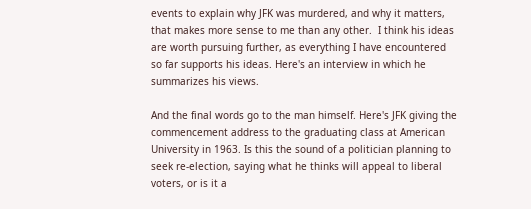events to explain why JFK was murdered, and why it matters, that makes more sense to me than any other.  I think his ideas are worth pursuing further, as everything I have encountered so far supports his ideas. Here's an interview in which he summarizes his views.

And the final words go to the man himself. Here's JFK giving the commencement address to the graduating class at American University in 1963. Is this the sound of a politician planning to seek re-election, saying what he thinks will appeal to liberal voters, or is it a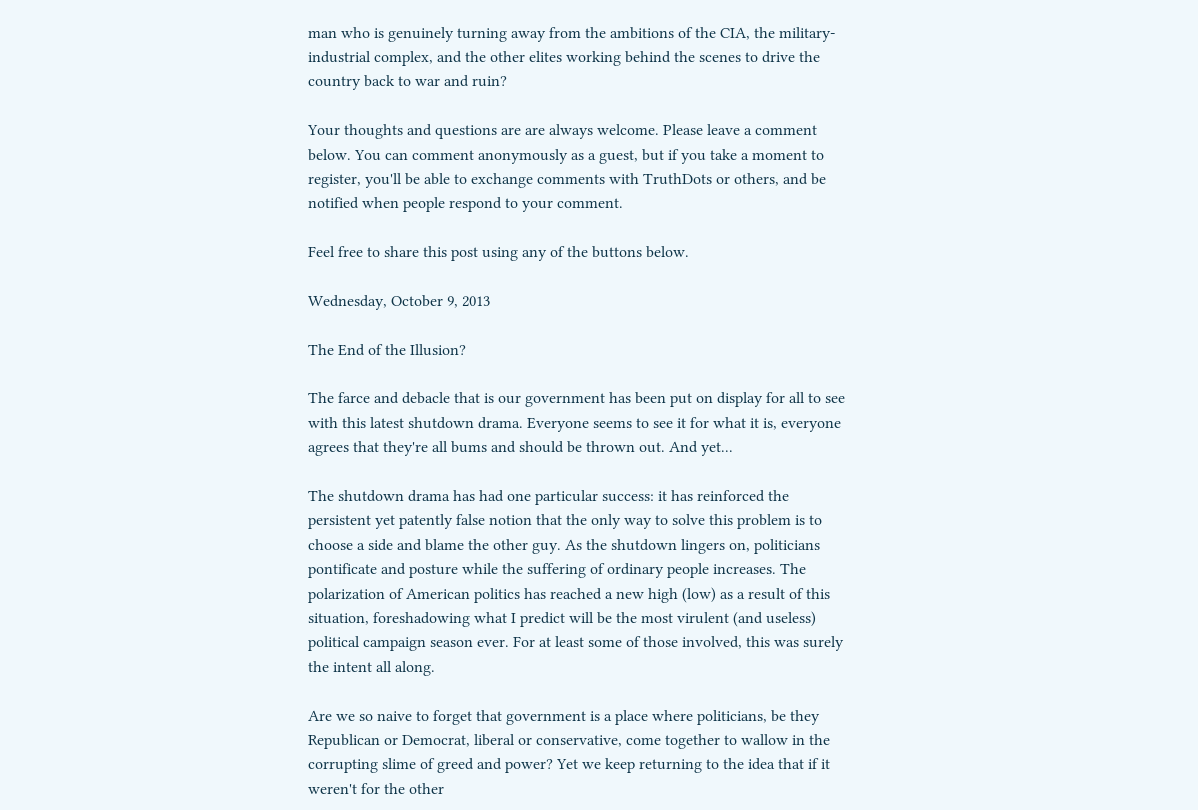man who is genuinely turning away from the ambitions of the CIA, the military-industrial complex, and the other elites working behind the scenes to drive the country back to war and ruin?

Your thoughts and questions are are always welcome. Please leave a comment below. You can comment anonymously as a guest, but if you take a moment to register, you'll be able to exchange comments with TruthDots or others, and be notified when people respond to your comment.

Feel free to share this post using any of the buttons below.

Wednesday, October 9, 2013

The End of the Illusion?

The farce and debacle that is our government has been put on display for all to see with this latest shutdown drama. Everyone seems to see it for what it is, everyone agrees that they're all bums and should be thrown out. And yet...

The shutdown drama has had one particular success: it has reinforced the persistent yet patently false notion that the only way to solve this problem is to choose a side and blame the other guy. As the shutdown lingers on, politicians pontificate and posture while the suffering of ordinary people increases. The polarization of American politics has reached a new high (low) as a result of this situation, foreshadowing what I predict will be the most virulent (and useless) political campaign season ever. For at least some of those involved, this was surely the intent all along.

Are we so naive to forget that government is a place where politicians, be they Republican or Democrat, liberal or conservative, come together to wallow in the corrupting slime of greed and power? Yet we keep returning to the idea that if it weren't for the other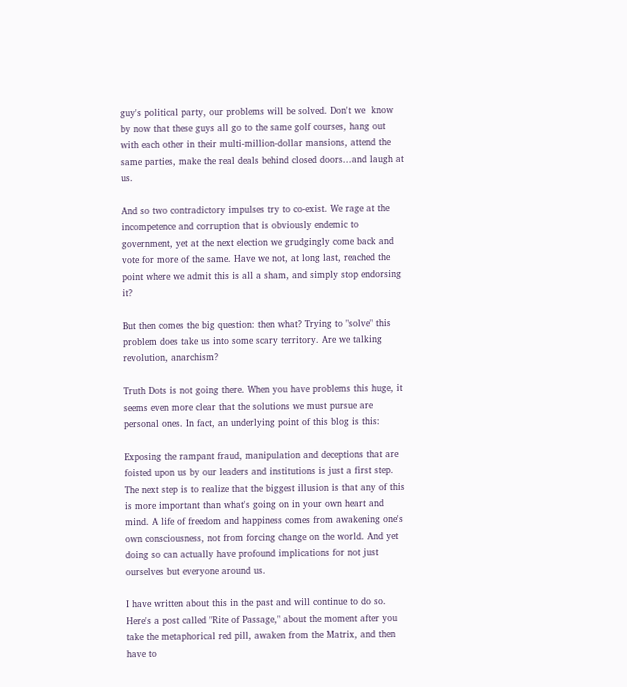guy's political party, our problems will be solved. Don't we  know by now that these guys all go to the same golf courses, hang out with each other in their multi-million-dollar mansions, attend the same parties, make the real deals behind closed doors...and laugh at us.

And so two contradictory impulses try to co-exist. We rage at the incompetence and corruption that is obviously endemic to government, yet at the next election we grudgingly come back and vote for more of the same. Have we not, at long last, reached the point where we admit this is all a sham, and simply stop endorsing it?

But then comes the big question: then what? Trying to "solve" this problem does take us into some scary territory. Are we talking revolution, anarchism?

Truth Dots is not going there. When you have problems this huge, it seems even more clear that the solutions we must pursue are personal ones. In fact, an underlying point of this blog is this:

Exposing the rampant fraud, manipulation and deceptions that are foisted upon us by our leaders and institutions is just a first step. The next step is to realize that the biggest illusion is that any of this is more important than what's going on in your own heart and mind. A life of freedom and happiness comes from awakening one's own consciousness, not from forcing change on the world. And yet doing so can actually have profound implications for not just ourselves but everyone around us.

I have written about this in the past and will continue to do so.
Here's a post called "Rite of Passage," about the moment after you take the metaphorical red pill, awaken from the Matrix, and then have to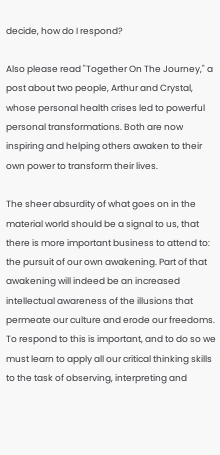decide, how do I respond?

Also please read "Together On The Journey," a post about two people, Arthur and Crystal, whose personal health crises led to powerful personal transformations. Both are now inspiring and helping others awaken to their own power to transform their lives.

The sheer absurdity of what goes on in the material world should be a signal to us, that there is more important business to attend to: the pursuit of our own awakening. Part of that awakening will indeed be an increased intellectual awareness of the illusions that permeate our culture and erode our freedoms. To respond to this is important, and to do so we must learn to apply all our critical thinking skills to the task of observing, interpreting and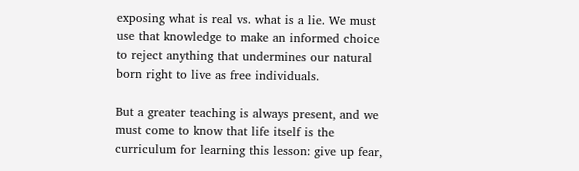exposing what is real vs. what is a lie. We must use that knowledge to make an informed choice to reject anything that undermines our natural born right to live as free individuals.

But a greater teaching is always present, and we must come to know that life itself is the curriculum for learning this lesson: give up fear,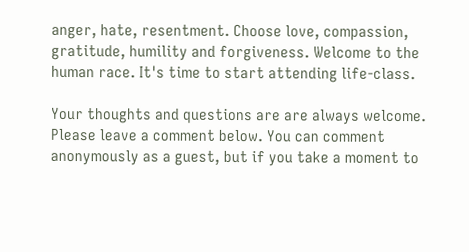anger, hate, resentment. Choose love, compassion, gratitude, humility and forgiveness. Welcome to the human race. It's time to start attending life-class.

Your thoughts and questions are are always welcome. Please leave a comment below. You can comment anonymously as a guest, but if you take a moment to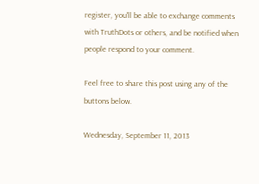register, you'll be able to exchange comments with TruthDots or others, and be notified when people respond to your comment.

Feel free to share this post using any of the buttons below.

Wednesday, September 11, 2013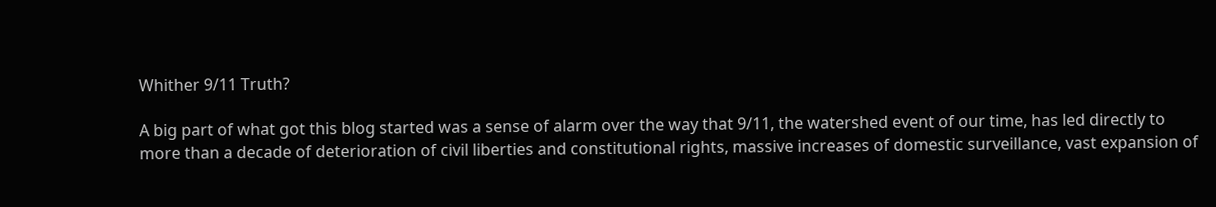Whither 9/11 Truth?

A big part of what got this blog started was a sense of alarm over the way that 9/11, the watershed event of our time, has led directly to more than a decade of deterioration of civil liberties and constitutional rights, massive increases of domestic surveillance, vast expansion of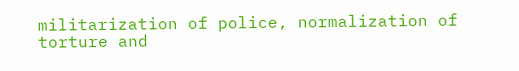militarization of police, normalization of torture and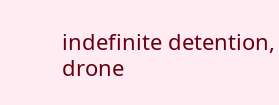indefinite detention, drone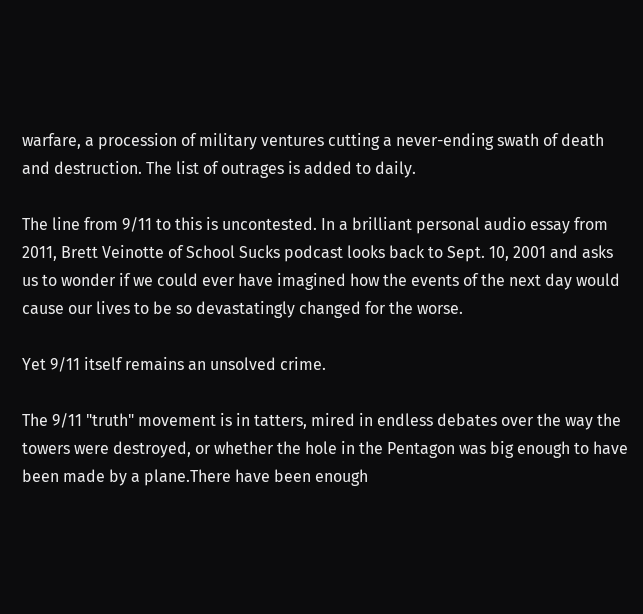warfare, a procession of military ventures cutting a never-ending swath of death and destruction. The list of outrages is added to daily.

The line from 9/11 to this is uncontested. In a brilliant personal audio essay from 2011, Brett Veinotte of School Sucks podcast looks back to Sept. 10, 2001 and asks us to wonder if we could ever have imagined how the events of the next day would cause our lives to be so devastatingly changed for the worse.

Yet 9/11 itself remains an unsolved crime.

The 9/11 "truth" movement is in tatters, mired in endless debates over the way the towers were destroyed, or whether the hole in the Pentagon was big enough to have been made by a plane.There have been enough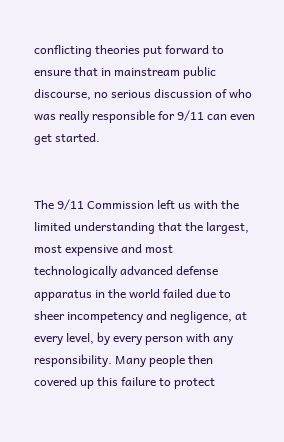conflicting theories put forward to ensure that in mainstream public discourse, no serious discussion of who was really responsible for 9/11 can even get started.


The 9/11 Commission left us with the limited understanding that the largest, most expensive and most technologically advanced defense apparatus in the world failed due to sheer incompetency and negligence, at every level, by every person with any responsibility. Many people then covered up this failure to protect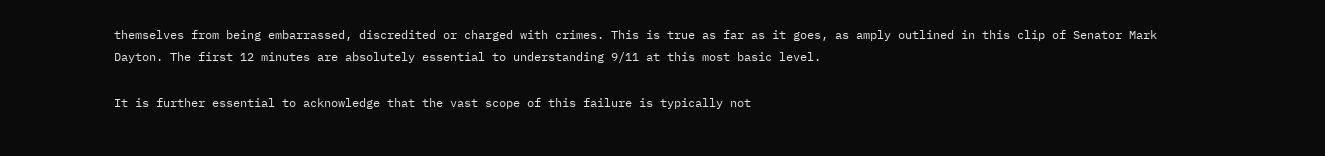themselves from being embarrassed, discredited or charged with crimes. This is true as far as it goes, as amply outlined in this clip of Senator Mark Dayton. The first 12 minutes are absolutely essential to understanding 9/11 at this most basic level.

It is further essential to acknowledge that the vast scope of this failure is typically not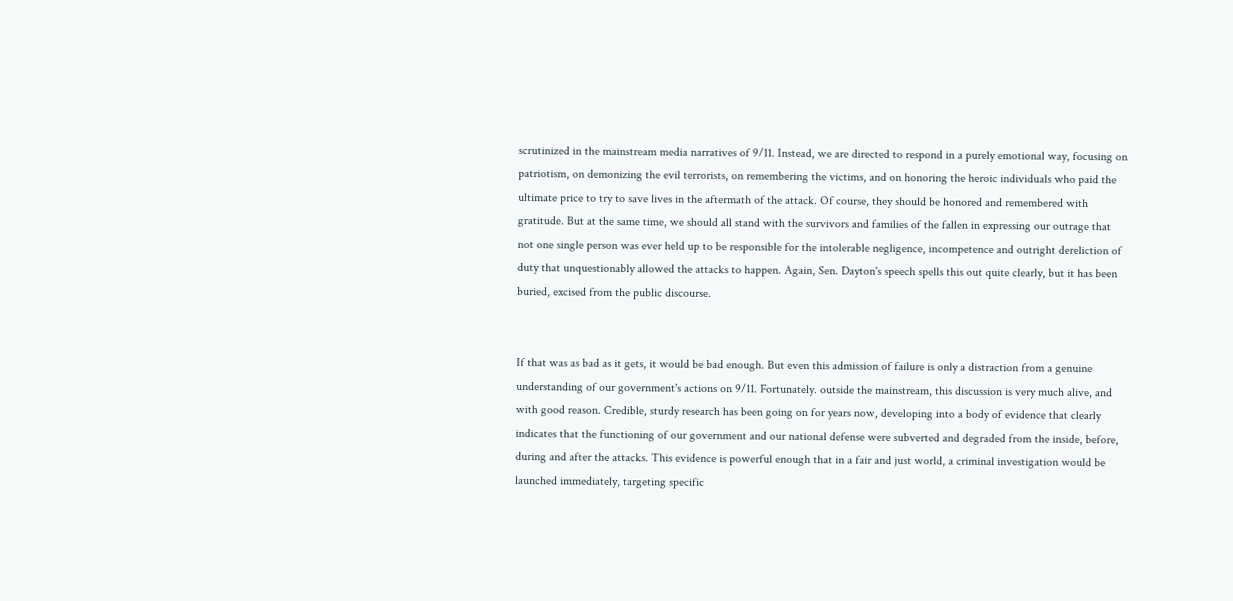scrutinized in the mainstream media narratives of 9/11. Instead, we are directed to respond in a purely emotional way, focusing on patriotism, on demonizing the evil terrorists, on remembering the victims, and on honoring the heroic individuals who paid the ultimate price to try to save lives in the aftermath of the attack. Of course, they should be honored and remembered with gratitude. But at the same time, we should all stand with the survivors and families of the fallen in expressing our outrage that not one single person was ever held up to be responsible for the intolerable negligence, incompetence and outright dereliction of duty that unquestionably allowed the attacks to happen. Again, Sen. Dayton's speech spells this out quite clearly, but it has been buried, excised from the public discourse.


If that was as bad as it gets, it would be bad enough. But even this admission of failure is only a distraction from a genuine understanding of our government's actions on 9/11. Fortunately. outside the mainstream, this discussion is very much alive, and with good reason. Credible, sturdy research has been going on for years now, developing into a body of evidence that clearly indicates that the functioning of our government and our national defense were subverted and degraded from the inside, before, during and after the attacks. This evidence is powerful enough that in a fair and just world, a criminal investigation would be launched immediately, targeting specific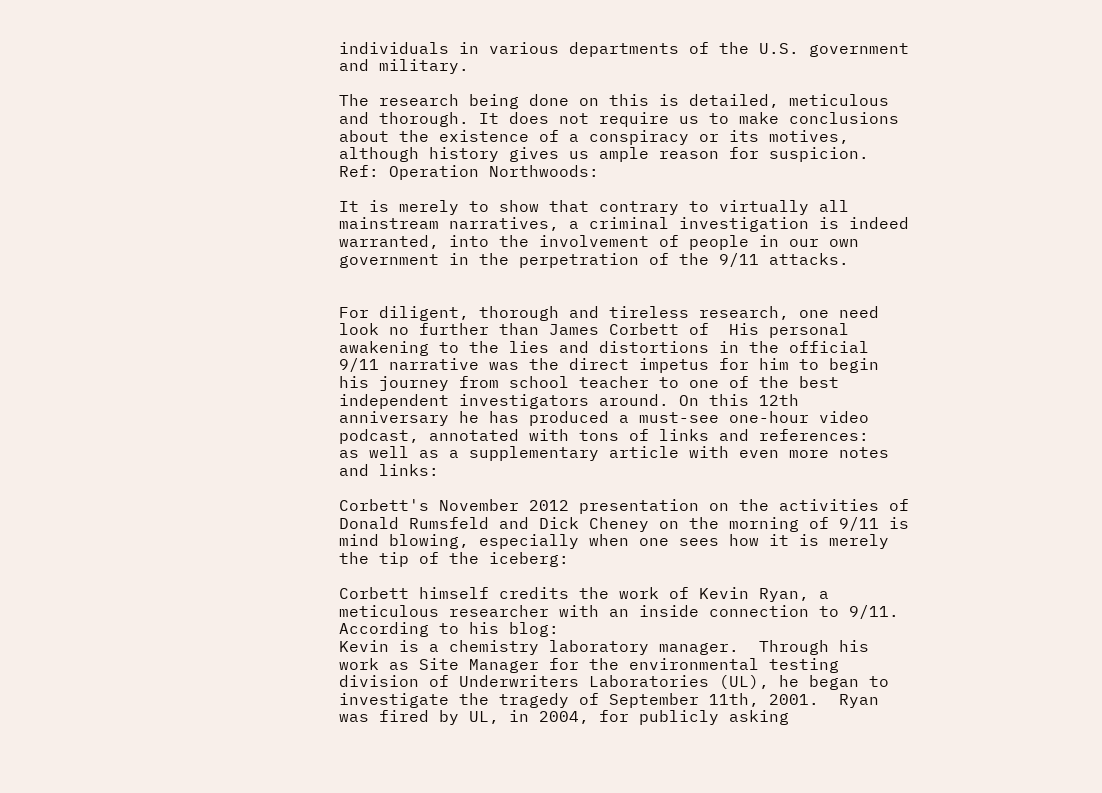individuals in various departments of the U.S. government and military.

The research being done on this is detailed, meticulous and thorough. It does not require us to make conclusions about the existence of a conspiracy or its motives, although history gives us ample reason for suspicion.
Ref: Operation Northwoods:

It is merely to show that contrary to virtually all mainstream narratives, a criminal investigation is indeed warranted, into the involvement of people in our own government in the perpetration of the 9/11 attacks.


For diligent, thorough and tireless research, one need look no further than James Corbett of  His personal awakening to the lies and distortions in the official 9/11 narrative was the direct impetus for him to begin his journey from school teacher to one of the best independent investigators around. On this 12th anniversary he has produced a must-see one-hour video podcast, annotated with tons of links and references:
as well as a supplementary article with even more notes and links:

Corbett's November 2012 presentation on the activities of Donald Rumsfeld and Dick Cheney on the morning of 9/11 is mind blowing, especially when one sees how it is merely the tip of the iceberg:

Corbett himself credits the work of Kevin Ryan, a meticulous researcher with an inside connection to 9/11. According to his blog:
Kevin is a chemistry laboratory manager.  Through his work as Site Manager for the environmental testing division of Underwriters Laboratories (UL), he began to investigate the tragedy of September 11th, 2001.  Ryan was fired by UL, in 2004, for publicly asking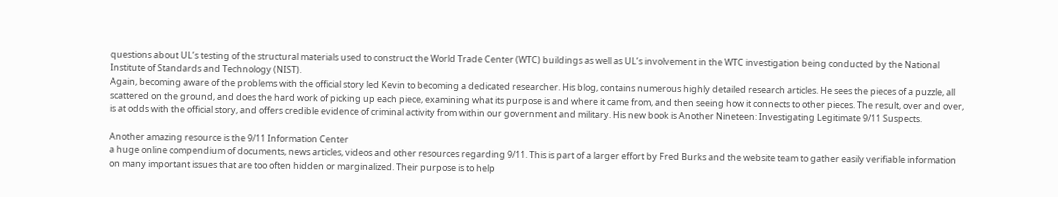questions about UL’s testing of the structural materials used to construct the World Trade Center (WTC) buildings as well as UL’s involvement in the WTC investigation being conducted by the National Institute of Standards and Technology (NIST).
Again, becoming aware of the problems with the official story led Kevin to becoming a dedicated researcher. His blog, contains numerous highly detailed research articles. He sees the pieces of a puzzle, all scattered on the ground, and does the hard work of picking up each piece, examining what its purpose is and where it came from, and then seeing how it connects to other pieces. The result, over and over,  is at odds with the official story, and offers credible evidence of criminal activity from within our government and military. His new book is Another Nineteen: Investigating Legitimate 9/11 Suspects.

Another amazing resource is the 9/11 Information Center
a huge online compendium of documents, news articles, videos and other resources regarding 9/11. This is part of a larger effort by Fred Burks and the website team to gather easily verifiable information on many important issues that are too often hidden or marginalized. Their purpose is to help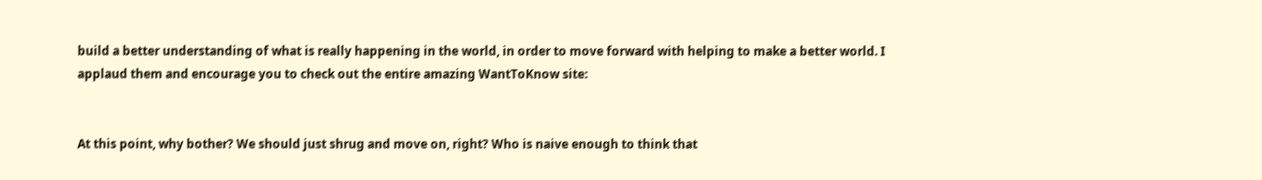build a better understanding of what is really happening in the world, in order to move forward with helping to make a better world. I applaud them and encourage you to check out the entire amazing WantToKnow site:


At this point, why bother? We should just shrug and move on, right? Who is naive enough to think that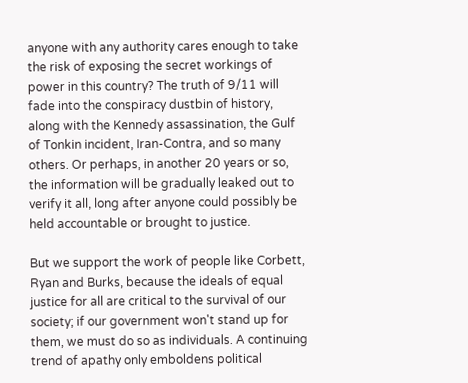anyone with any authority cares enough to take the risk of exposing the secret workings of power in this country? The truth of 9/11 will fade into the conspiracy dustbin of history, along with the Kennedy assassination, the Gulf of Tonkin incident, Iran-Contra, and so many others. Or perhaps, in another 20 years or so, the information will be gradually leaked out to verify it all, long after anyone could possibly be held accountable or brought to justice.

But we support the work of people like Corbett, Ryan and Burks, because the ideals of equal justice for all are critical to the survival of our society; if our government won't stand up for them, we must do so as individuals. A continuing trend of apathy only emboldens political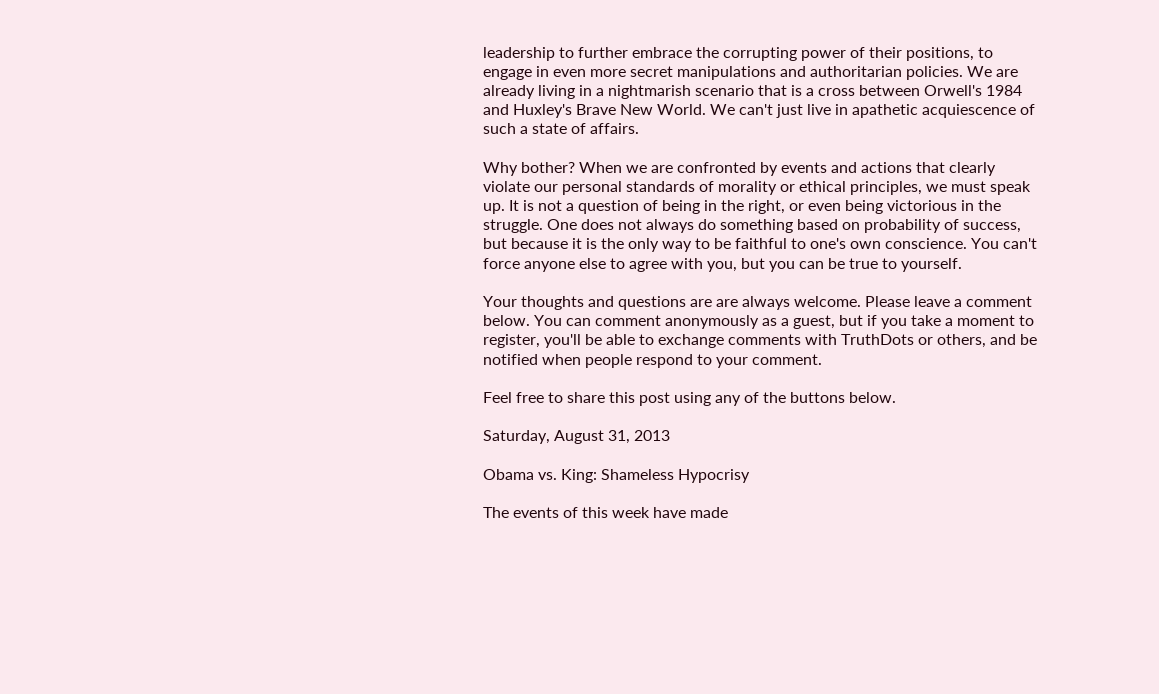leadership to further embrace the corrupting power of their positions, to engage in even more secret manipulations and authoritarian policies. We are already living in a nightmarish scenario that is a cross between Orwell's 1984 and Huxley's Brave New World. We can't just live in apathetic acquiescence of such a state of affairs.

Why bother? When we are confronted by events and actions that clearly violate our personal standards of morality or ethical principles, we must speak up. It is not a question of being in the right, or even being victorious in the struggle. One does not always do something based on probability of success, but because it is the only way to be faithful to one's own conscience. You can't force anyone else to agree with you, but you can be true to yourself.

Your thoughts and questions are are always welcome. Please leave a comment below. You can comment anonymously as a guest, but if you take a moment to register, you'll be able to exchange comments with TruthDots or others, and be notified when people respond to your comment.

Feel free to share this post using any of the buttons below.

Saturday, August 31, 2013

Obama vs. King: Shameless Hypocrisy

The events of this week have made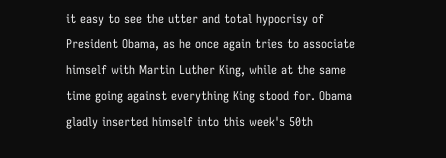it easy to see the utter and total hypocrisy of President Obama, as he once again tries to associate himself with Martin Luther King, while at the same time going against everything King stood for. Obama gladly inserted himself into this week's 50th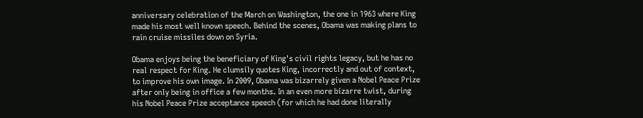anniversary celebration of the March on Washington, the one in 1963 where King made his most well known speech. Behind the scenes, Obama was making plans to rain cruise missiles down on Syria.

Obama enjoys being the beneficiary of King's civil rights legacy, but he has no real respect for King. He clumsily quotes King, incorrectly and out of context, to improve his own image. In 2009, Obama was bizarrely given a Nobel Peace Prize after only being in office a few months. In an even more bizarre twist, during his Nobel Peace Prize acceptance speech (for which he had done literally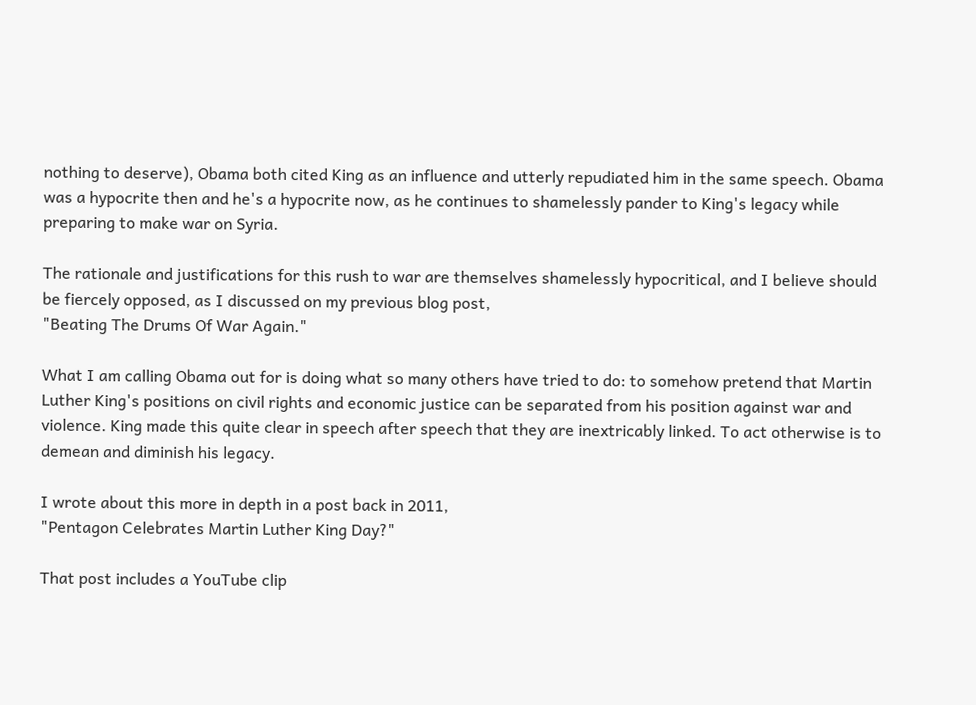nothing to deserve), Obama both cited King as an influence and utterly repudiated him in the same speech. Obama was a hypocrite then and he's a hypocrite now, as he continues to shamelessly pander to King's legacy while preparing to make war on Syria.

The rationale and justifications for this rush to war are themselves shamelessly hypocritical, and I believe should be fiercely opposed, as I discussed on my previous blog post,
"Beating The Drums Of War Again."

What I am calling Obama out for is doing what so many others have tried to do: to somehow pretend that Martin Luther King's positions on civil rights and economic justice can be separated from his position against war and violence. King made this quite clear in speech after speech that they are inextricably linked. To act otherwise is to demean and diminish his legacy.

I wrote about this more in depth in a post back in 2011,
"Pentagon Celebrates Martin Luther King Day?"

That post includes a YouTube clip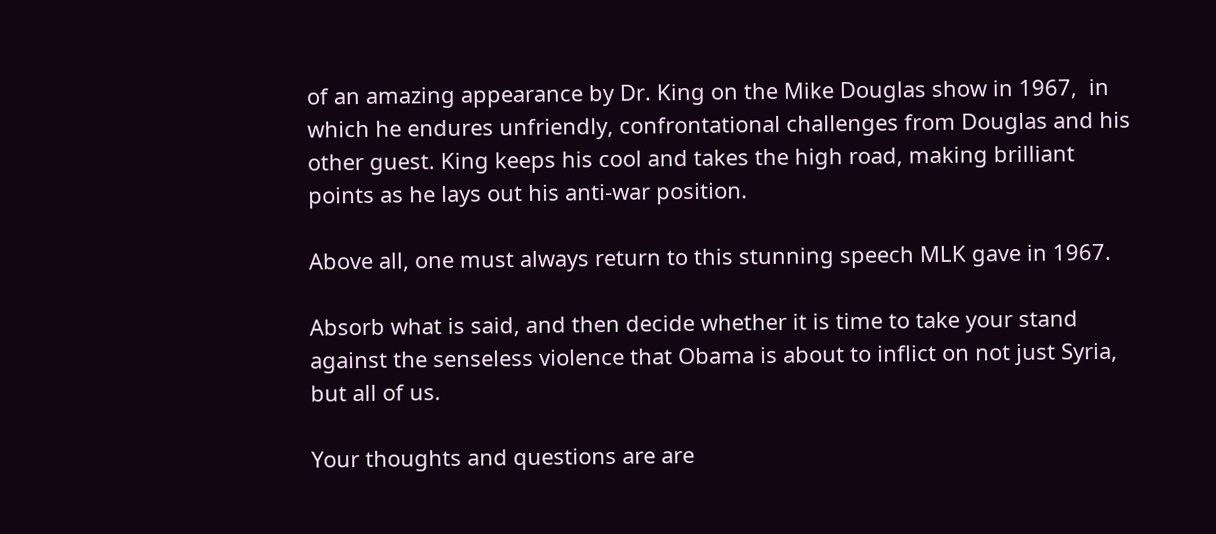of an amazing appearance by Dr. King on the Mike Douglas show in 1967,  in which he endures unfriendly, confrontational challenges from Douglas and his other guest. King keeps his cool and takes the high road, making brilliant points as he lays out his anti-war position.

Above all, one must always return to this stunning speech MLK gave in 1967.

Absorb what is said, and then decide whether it is time to take your stand against the senseless violence that Obama is about to inflict on not just Syria, but all of us.

Your thoughts and questions are are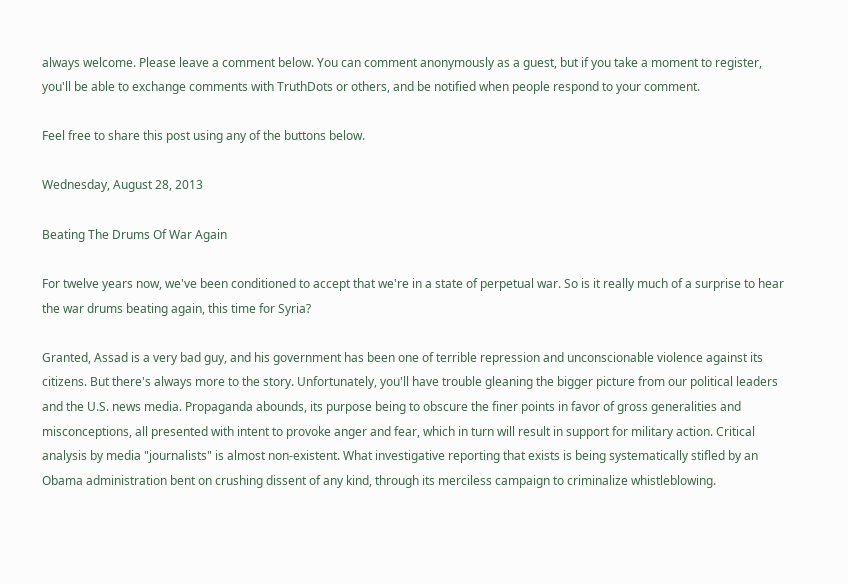always welcome. Please leave a comment below. You can comment anonymously as a guest, but if you take a moment to register, you'll be able to exchange comments with TruthDots or others, and be notified when people respond to your comment.

Feel free to share this post using any of the buttons below.

Wednesday, August 28, 2013

Beating The Drums Of War Again

For twelve years now, we've been conditioned to accept that we're in a state of perpetual war. So is it really much of a surprise to hear the war drums beating again, this time for Syria?

Granted, Assad is a very bad guy, and his government has been one of terrible repression and unconscionable violence against its citizens. But there's always more to the story. Unfortunately, you'll have trouble gleaning the bigger picture from our political leaders and the U.S. news media. Propaganda abounds, its purpose being to obscure the finer points in favor of gross generalities and misconceptions, all presented with intent to provoke anger and fear, which in turn will result in support for military action. Critical analysis by media "journalists" is almost non-existent. What investigative reporting that exists is being systematically stifled by an Obama administration bent on crushing dissent of any kind, through its merciless campaign to criminalize whistleblowing.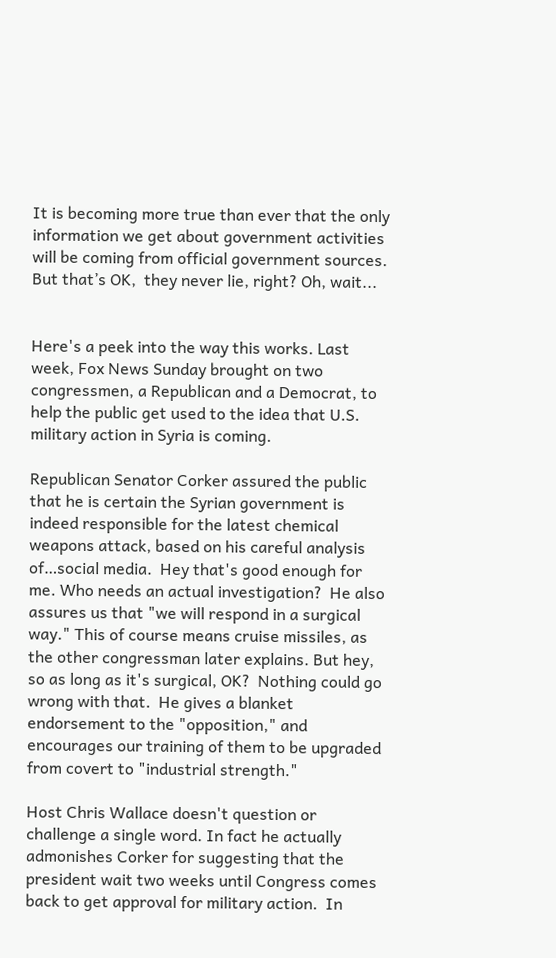It is becoming more true than ever that the only information we get about government activities will be coming from official government sources. But that’s OK,  they never lie, right? Oh, wait...


Here's a peek into the way this works. Last week, Fox News Sunday brought on two congressmen, a Republican and a Democrat, to help the public get used to the idea that U.S. military action in Syria is coming.

Republican Senator Corker assured the public that he is certain the Syrian government is indeed responsible for the latest chemical weapons attack, based on his careful analysis of…social media.  Hey that's good enough for me. Who needs an actual investigation?  He also assures us that "we will respond in a surgical way." This of course means cruise missiles, as the other congressman later explains. But hey, so as long as it's surgical, OK?  Nothing could go wrong with that.  He gives a blanket endorsement to the "opposition," and encourages our training of them to be upgraded from covert to "industrial strength."

Host Chris Wallace doesn't question or challenge a single word. In fact he actually admonishes Corker for suggesting that the president wait two weeks until Congress comes back to get approval for military action.  In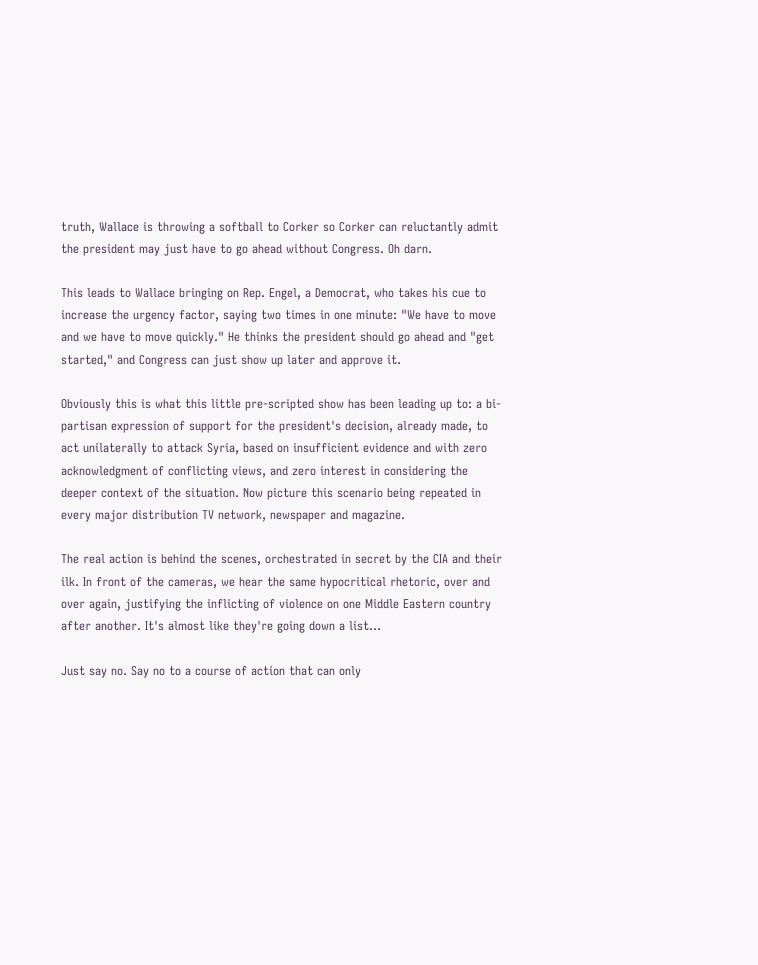truth, Wallace is throwing a softball to Corker so Corker can reluctantly admit the president may just have to go ahead without Congress. Oh darn.

This leads to Wallace bringing on Rep. Engel, a Democrat, who takes his cue to increase the urgency factor, saying two times in one minute: "We have to move and we have to move quickly." He thinks the president should go ahead and "get started," and Congress can just show up later and approve it.

Obviously this is what this little pre-scripted show has been leading up to: a bi-partisan expression of support for the president's decision, already made, to act unilaterally to attack Syria, based on insufficient evidence and with zero acknowledgment of conflicting views, and zero interest in considering the deeper context of the situation. Now picture this scenario being repeated in every major distribution TV network, newspaper and magazine.

The real action is behind the scenes, orchestrated in secret by the CIA and their ilk. In front of the cameras, we hear the same hypocritical rhetoric, over and over again, justifying the inflicting of violence on one Middle Eastern country after another. It's almost like they're going down a list...

Just say no. Say no to a course of action that can only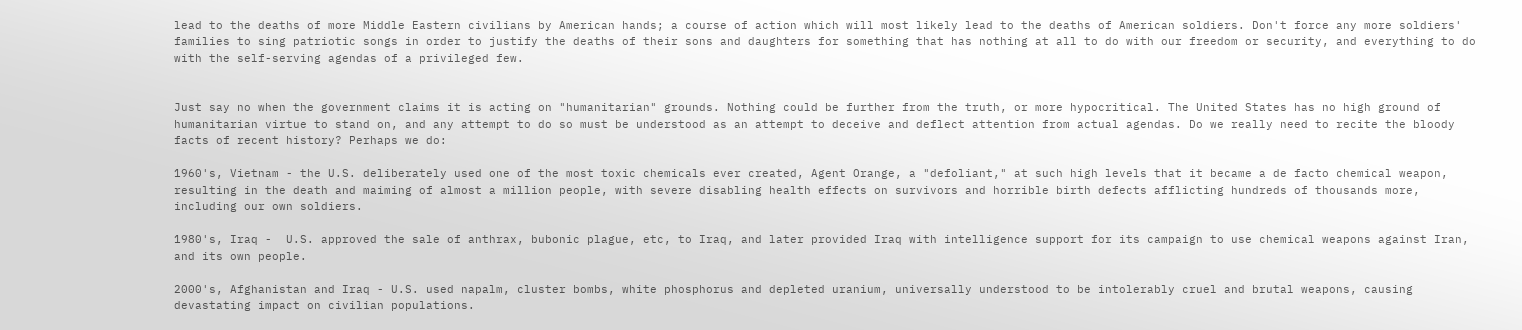lead to the deaths of more Middle Eastern civilians by American hands; a course of action which will most likely lead to the deaths of American soldiers. Don't force any more soldiers' families to sing patriotic songs in order to justify the deaths of their sons and daughters for something that has nothing at all to do with our freedom or security, and everything to do with the self-serving agendas of a privileged few.


Just say no when the government claims it is acting on "humanitarian" grounds. Nothing could be further from the truth, or more hypocritical. The United States has no high ground of humanitarian virtue to stand on, and any attempt to do so must be understood as an attempt to deceive and deflect attention from actual agendas. Do we really need to recite the bloody facts of recent history? Perhaps we do:

1960's, Vietnam - the U.S. deliberately used one of the most toxic chemicals ever created, Agent Orange, a "defoliant," at such high levels that it became a de facto chemical weapon, resulting in the death and maiming of almost a million people, with severe disabling health effects on survivors and horrible birth defects afflicting hundreds of thousands more, including our own soldiers.

1980's, Iraq -  U.S. approved the sale of anthrax, bubonic plague, etc, to Iraq, and later provided Iraq with intelligence support for its campaign to use chemical weapons against Iran, and its own people.

2000's, Afghanistan and Iraq - U.S. used napalm, cluster bombs, white phosphorus and depleted uranium, universally understood to be intolerably cruel and brutal weapons, causing devastating impact on civilian populations.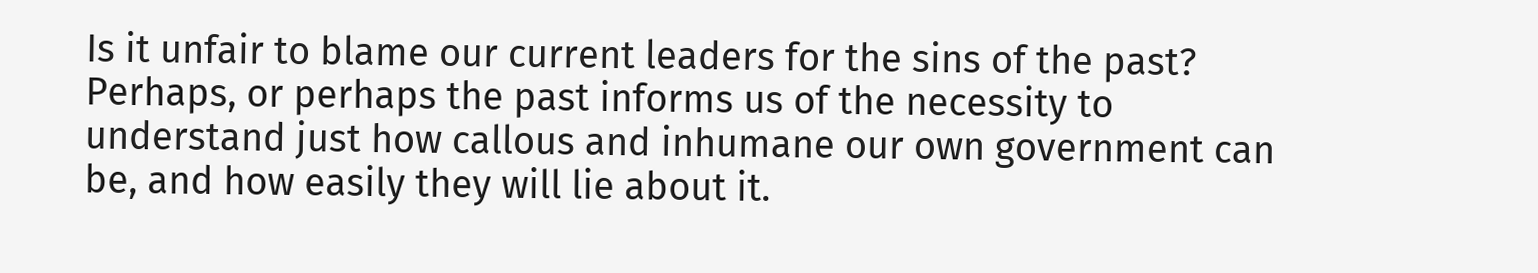Is it unfair to blame our current leaders for the sins of the past? Perhaps, or perhaps the past informs us of the necessity to understand just how callous and inhumane our own government can be, and how easily they will lie about it.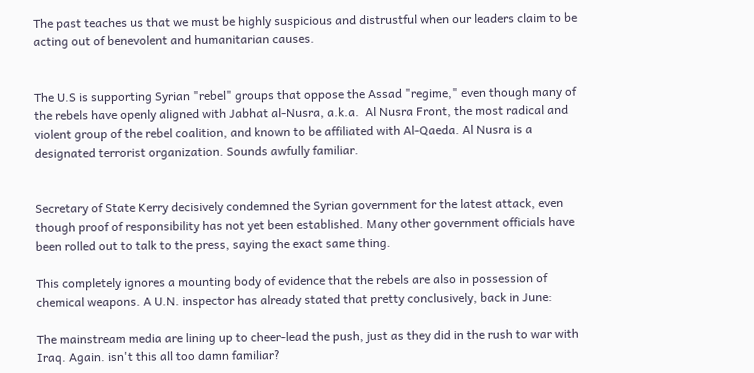The past teaches us that we must be highly suspicious and distrustful when our leaders claim to be acting out of benevolent and humanitarian causes.


The U.S is supporting Syrian "rebel" groups that oppose the Assad "regime," even though many of the rebels have openly aligned with Jabhat al-Nusra, a.k.a.  Al Nusra Front, the most radical and violent group of the rebel coalition, and known to be affiliated with Al-Qaeda. Al Nusra is a designated terrorist organization. Sounds awfully familiar.


Secretary of State Kerry decisively condemned the Syrian government for the latest attack, even though proof of responsibility has not yet been established. Many other government officials have been rolled out to talk to the press, saying the exact same thing.

This completely ignores a mounting body of evidence that the rebels are also in possession of chemical weapons. A U.N. inspector has already stated that pretty conclusively, back in June:

The mainstream media are lining up to cheer-lead the push, just as they did in the rush to war with Iraq. Again. isn't this all too damn familiar?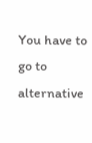You have to go to alternative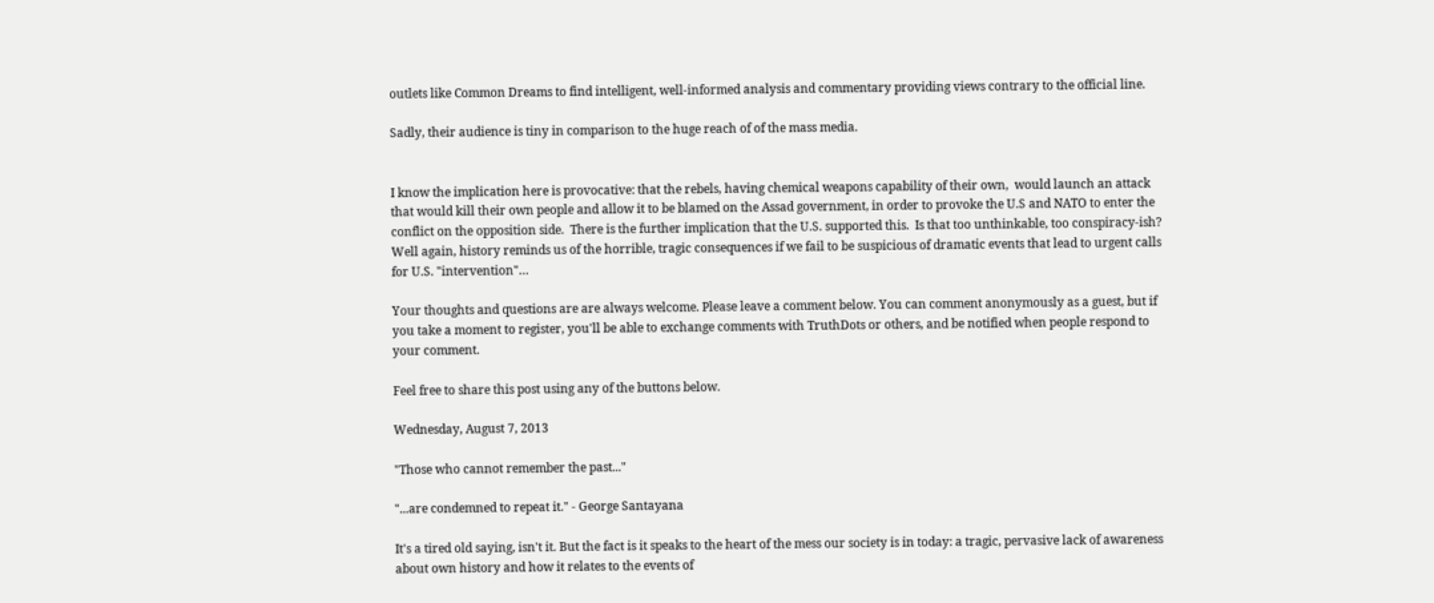outlets like Common Dreams to find intelligent, well-informed analysis and commentary providing views contrary to the official line.

Sadly, their audience is tiny in comparison to the huge reach of of the mass media.


I know the implication here is provocative: that the rebels, having chemical weapons capability of their own,  would launch an attack that would kill their own people and allow it to be blamed on the Assad government, in order to provoke the U.S and NATO to enter the conflict on the opposition side.  There is the further implication that the U.S. supported this.  Is that too unthinkable, too conspiracy-ish?  Well again, history reminds us of the horrible, tragic consequences if we fail to be suspicious of dramatic events that lead to urgent calls for U.S. "intervention"…

Your thoughts and questions are are always welcome. Please leave a comment below. You can comment anonymously as a guest, but if you take a moment to register, you'll be able to exchange comments with TruthDots or others, and be notified when people respond to your comment.

Feel free to share this post using any of the buttons below.

Wednesday, August 7, 2013

"Those who cannot remember the past..."

"...are condemned to repeat it." - George Santayana

It's a tired old saying, isn't it. But the fact is it speaks to the heart of the mess our society is in today: a tragic, pervasive lack of awareness about own history and how it relates to the events of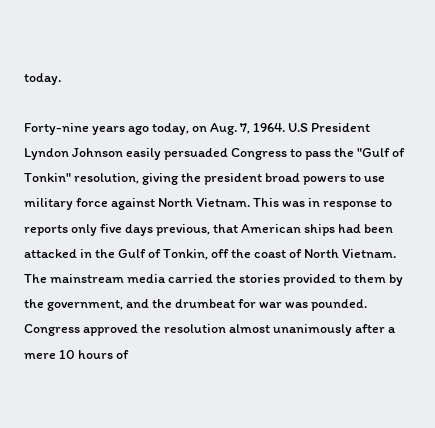today.

Forty-nine years ago today, on Aug. 7, 1964. U.S President Lyndon Johnson easily persuaded Congress to pass the "Gulf of Tonkin" resolution, giving the president broad powers to use military force against North Vietnam. This was in response to reports only five days previous, that American ships had been attacked in the Gulf of Tonkin, off the coast of North Vietnam. The mainstream media carried the stories provided to them by the government, and the drumbeat for war was pounded. Congress approved the resolution almost unanimously after a mere 10 hours of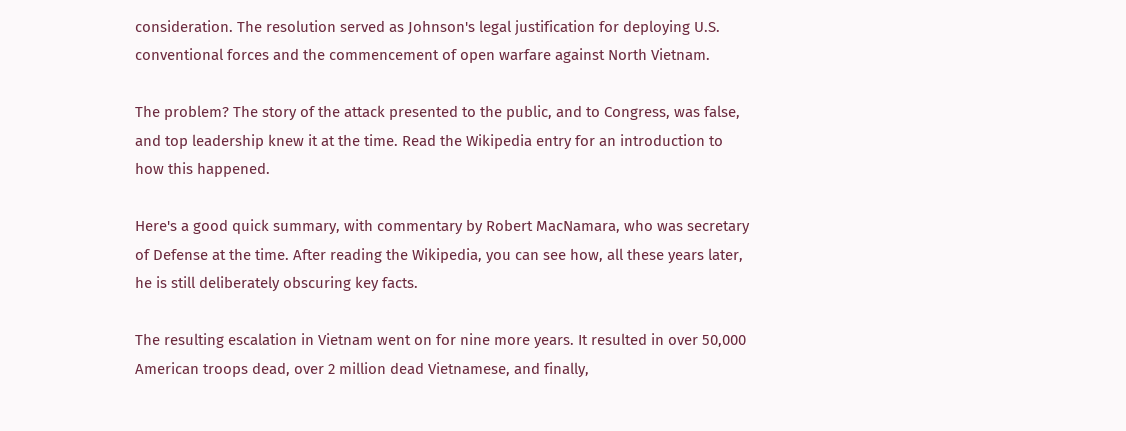consideration. The resolution served as Johnson's legal justification for deploying U.S. conventional forces and the commencement of open warfare against North Vietnam.

The problem? The story of the attack presented to the public, and to Congress, was false, and top leadership knew it at the time. Read the Wikipedia entry for an introduction to how this happened.

Here's a good quick summary, with commentary by Robert MacNamara, who was secretary of Defense at the time. After reading the Wikipedia, you can see how, all these years later, he is still deliberately obscuring key facts.

The resulting escalation in Vietnam went on for nine more years. It resulted in over 50,000 American troops dead, over 2 million dead Vietnamese, and finally,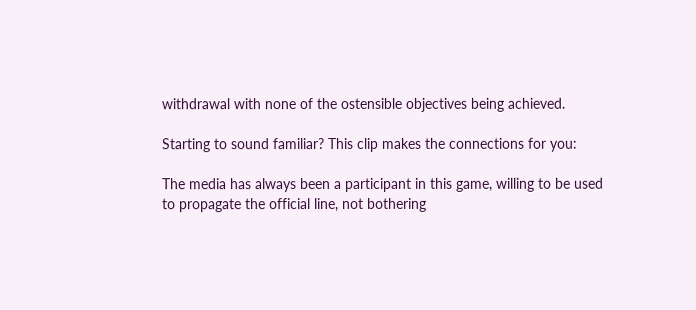withdrawal with none of the ostensible objectives being achieved.

Starting to sound familiar? This clip makes the connections for you:

The media has always been a participant in this game, willing to be used to propagate the official line, not bothering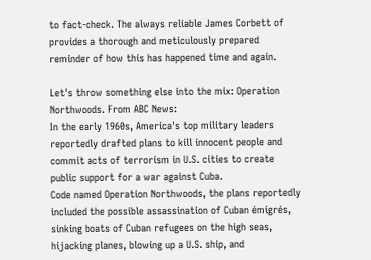to fact-check. The always reliable James Corbett of provides a thorough and meticulously prepared reminder of how this has happened time and again.

Let's throw something else into the mix: Operation Northwoods. From ABC News:
In the early 1960s, America's top military leaders reportedly drafted plans to kill innocent people and commit acts of terrorism in U.S. cities to create public support for a war against Cuba.
Code named Operation Northwoods, the plans reportedly included the possible assassination of Cuban émigrés, sinking boats of Cuban refugees on the high seas, hijacking planes, blowing up a U.S. ship, and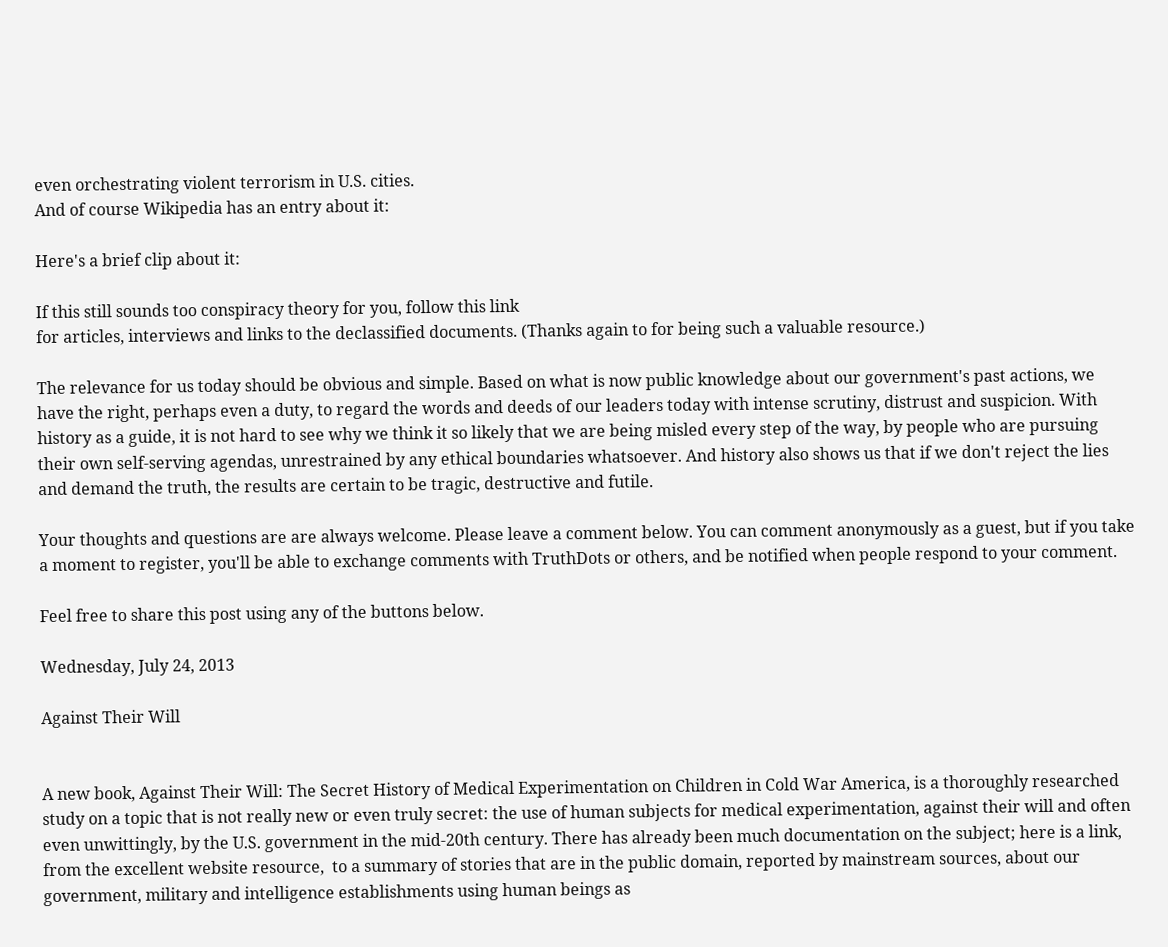even orchestrating violent terrorism in U.S. cities.
And of course Wikipedia has an entry about it:

Here's a brief clip about it:

If this still sounds too conspiracy theory for you, follow this link
for articles, interviews and links to the declassified documents. (Thanks again to for being such a valuable resource.)

The relevance for us today should be obvious and simple. Based on what is now public knowledge about our government's past actions, we have the right, perhaps even a duty, to regard the words and deeds of our leaders today with intense scrutiny, distrust and suspicion. With history as a guide, it is not hard to see why we think it so likely that we are being misled every step of the way, by people who are pursuing their own self-serving agendas, unrestrained by any ethical boundaries whatsoever. And history also shows us that if we don't reject the lies and demand the truth, the results are certain to be tragic, destructive and futile.

Your thoughts and questions are are always welcome. Please leave a comment below. You can comment anonymously as a guest, but if you take a moment to register, you'll be able to exchange comments with TruthDots or others, and be notified when people respond to your comment.

Feel free to share this post using any of the buttons below.

Wednesday, July 24, 2013

Against Their Will


A new book, Against Their Will: The Secret History of Medical Experimentation on Children in Cold War America, is a thoroughly researched study on a topic that is not really new or even truly secret: the use of human subjects for medical experimentation, against their will and often even unwittingly, by the U.S. government in the mid-20th century. There has already been much documentation on the subject; here is a link, from the excellent website resource,  to a summary of stories that are in the public domain, reported by mainstream sources, about our government, military and intelligence establishments using human beings as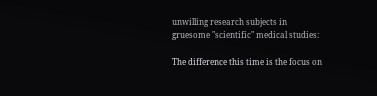unwilling research subjects in gruesome "scientific" medical studies:

The difference this time is the focus on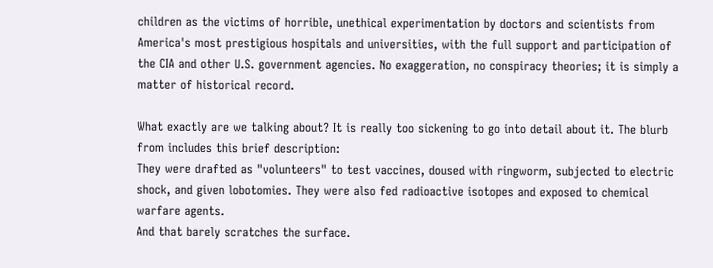children as the victims of horrible, unethical experimentation by doctors and scientists from America's most prestigious hospitals and universities, with the full support and participation of the CIA and other U.S. government agencies. No exaggeration, no conspiracy theories; it is simply a matter of historical record.

What exactly are we talking about? It is really too sickening to go into detail about it. The blurb from includes this brief description:
They were drafted as "volunteers" to test vaccines, doused with ringworm, subjected to electric shock, and given lobotomies. They were also fed radioactive isotopes and exposed to chemical warfare agents.
And that barely scratches the surface.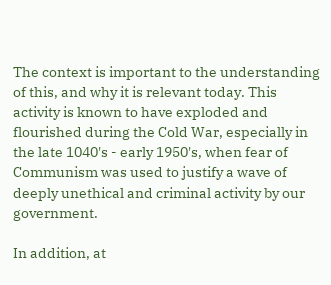The context is important to the understanding of this, and why it is relevant today. This activity is known to have exploded and flourished during the Cold War, especially in the late 1040's - early 1950's, when fear of Communism was used to justify a wave of deeply unethical and criminal activity by our government.

In addition, at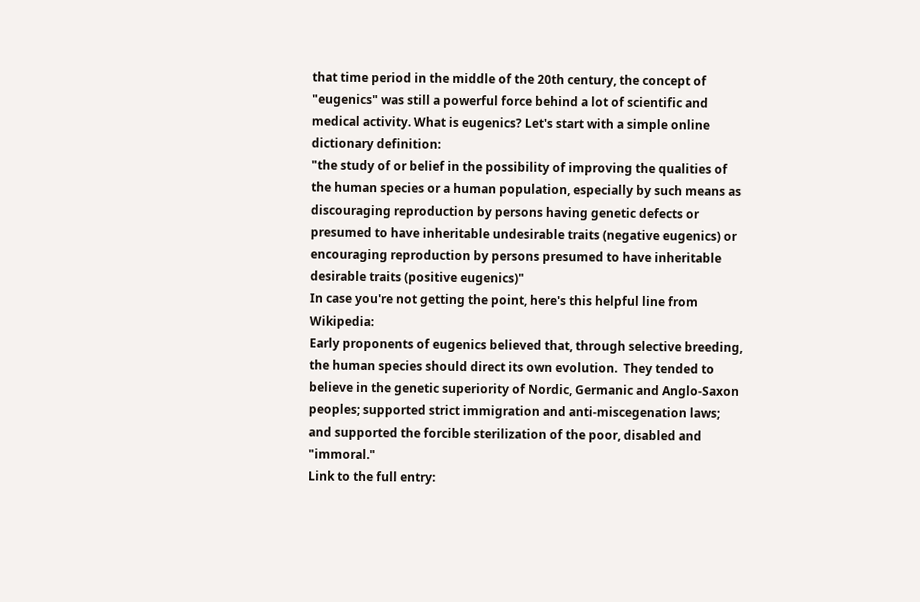that time period in the middle of the 20th century, the concept of "eugenics" was still a powerful force behind a lot of scientific and medical activity. What is eugenics? Let's start with a simple online dictionary definition:
"the study of or belief in the possibility of improving the qualities of the human species or a human population, especially by such means as discouraging reproduction by persons having genetic defects or presumed to have inheritable undesirable traits (negative eugenics) or encouraging reproduction by persons presumed to have inheritable desirable traits (positive eugenics)"
In case you're not getting the point, here's this helpful line from Wikipedia:
Early proponents of eugenics believed that, through selective breeding, the human species should direct its own evolution.  They tended to believe in the genetic superiority of Nordic, Germanic and Anglo-Saxon peoples; supported strict immigration and anti-miscegenation laws; and supported the forcible sterilization of the poor, disabled and "immoral."
Link to the full entry: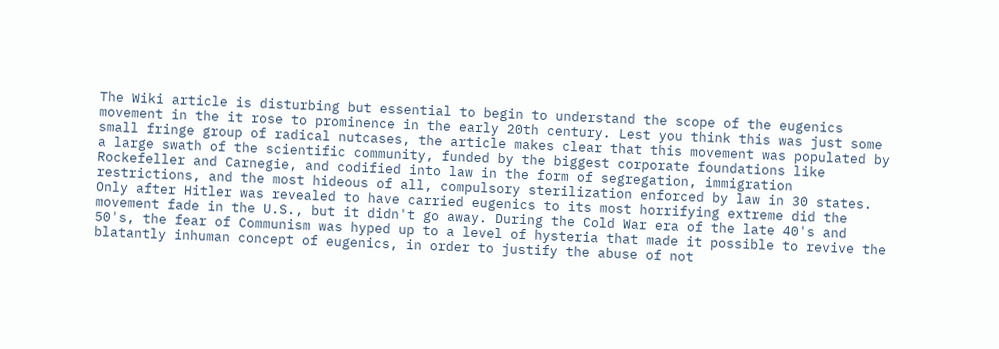The Wiki article is disturbing but essential to begin to understand the scope of the eugenics movement in the it rose to prominence in the early 20th century. Lest you think this was just some small fringe group of radical nutcases, the article makes clear that this movement was populated by a large swath of the scientific community, funded by the biggest corporate foundations like Rockefeller and Carnegie, and codified into law in the form of segregation, immigration restrictions, and the most hideous of all, compulsory sterilization enforced by law in 30 states. Only after Hitler was revealed to have carried eugenics to its most horrifying extreme did the movement fade in the U.S., but it didn't go away. During the Cold War era of the late 40's and 50's, the fear of Communism was hyped up to a level of hysteria that made it possible to revive the blatantly inhuman concept of eugenics, in order to justify the abuse of not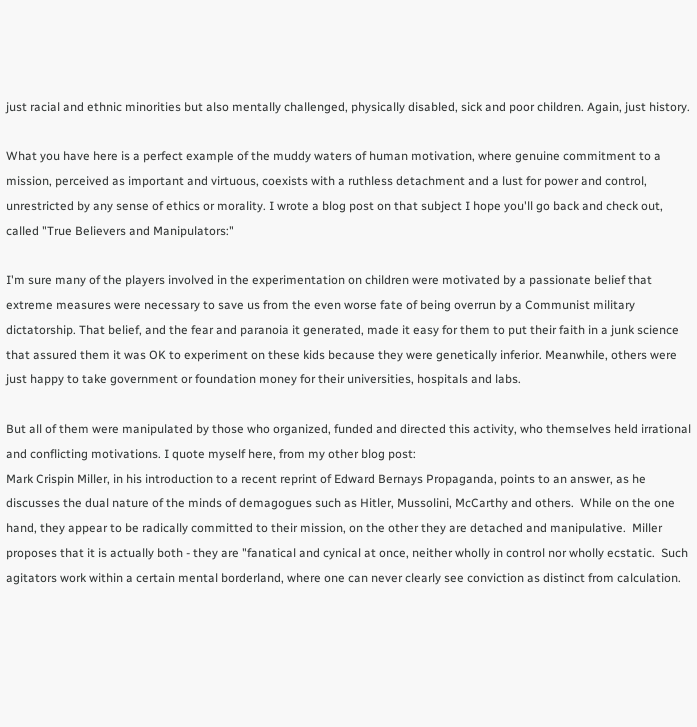just racial and ethnic minorities but also mentally challenged, physically disabled, sick and poor children. Again, just history.

What you have here is a perfect example of the muddy waters of human motivation, where genuine commitment to a mission, perceived as important and virtuous, coexists with a ruthless detachment and a lust for power and control, unrestricted by any sense of ethics or morality. I wrote a blog post on that subject I hope you'll go back and check out, called "True Believers and Manipulators:"

I'm sure many of the players involved in the experimentation on children were motivated by a passionate belief that extreme measures were necessary to save us from the even worse fate of being overrun by a Communist military dictatorship. That belief, and the fear and paranoia it generated, made it easy for them to put their faith in a junk science that assured them it was OK to experiment on these kids because they were genetically inferior. Meanwhile, others were just happy to take government or foundation money for their universities, hospitals and labs.

But all of them were manipulated by those who organized, funded and directed this activity, who themselves held irrational and conflicting motivations. I quote myself here, from my other blog post:
Mark Crispin Miller, in his introduction to a recent reprint of Edward Bernays Propaganda, points to an answer, as he discusses the dual nature of the minds of demagogues such as Hitler, Mussolini, McCarthy and others.  While on the one hand, they appear to be radically committed to their mission, on the other they are detached and manipulative.  Miller proposes that it is actually both - they are "fanatical and cynical at once, neither wholly in control nor wholly ecstatic.  Such agitators work within a certain mental borderland, where one can never clearly see conviction as distinct from calculation.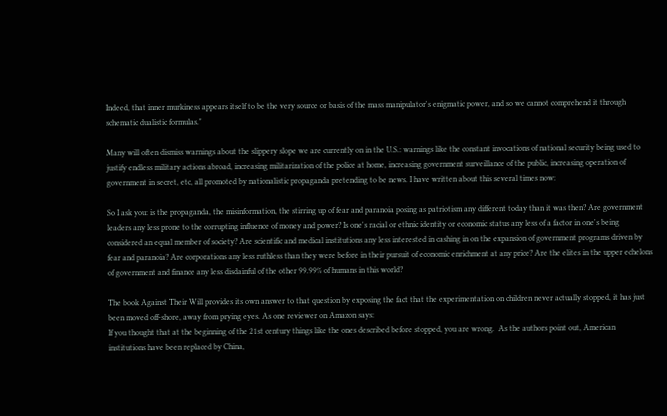Indeed, that inner murkiness appears itself to be the very source or basis of the mass manipulator's enigmatic power, and so we cannot comprehend it through schematic dualistic formulas."

Many will often dismiss warnings about the slippery slope we are currently on in the U.S.: warnings like the constant invocations of national security being used to justify endless military actions abroad, increasing militarization of the police at home, increasing government surveillance of the public, increasing operation of government in secret, etc, all promoted by nationalistic propaganda pretending to be news. I have written about this several times now:

So I ask you: is the propaganda, the misinformation, the stirring up of fear and paranoia posing as patriotism any different today than it was then? Are government leaders any less prone to the corrupting influence of money and power? Is one's racial or ethnic identity or economic status any less of a factor in one's being considered an equal member of society? Are scientific and medical institutions any less interested in cashing in on the expansion of government programs driven by fear and paranoia? Are corporations any less ruthless than they were before in their pursuit of economic enrichment at any price? Are the elites in the upper echelons of government and finance any less disdainful of the other 99.99% of humans in this world?

The book Against Their Will provides its own answer to that question by exposing the fact that the experimentation on children never actually stopped, it has just been moved off-shore, away from prying eyes. As one reviewer on Amazon says:
If you thought that at the beginning of the 21st century things like the ones described before stopped, you are wrong.  As the authors point out, American institutions have been replaced by China,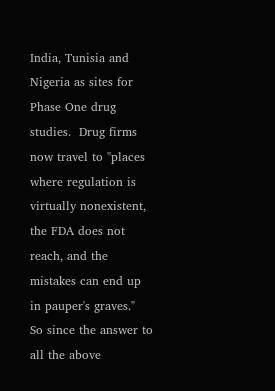India, Tunisia and Nigeria as sites for Phase One drug studies.  Drug firms now travel to "places where regulation is virtually nonexistent, the FDA does not reach, and the mistakes can end up in pauper's graves."
So since the answer to all the above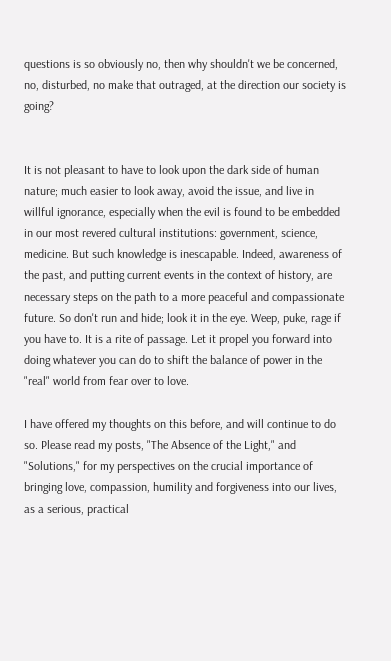questions is so obviously no, then why shouldn't we be concerned, no, disturbed, no make that outraged, at the direction our society is going?


It is not pleasant to have to look upon the dark side of human nature; much easier to look away, avoid the issue, and live in willful ignorance, especially when the evil is found to be embedded in our most revered cultural institutions: government, science, medicine. But such knowledge is inescapable. Indeed, awareness of the past, and putting current events in the context of history, are necessary steps on the path to a more peaceful and compassionate future. So don't run and hide; look it in the eye. Weep, puke, rage if you have to. It is a rite of passage. Let it propel you forward into doing whatever you can do to shift the balance of power in the "real" world from fear over to love.

I have offered my thoughts on this before, and will continue to do so. Please read my posts, "The Absence of the Light," and "Solutions," for my perspectives on the crucial importance of bringing love, compassion, humility and forgiveness into our lives, as a serious, practical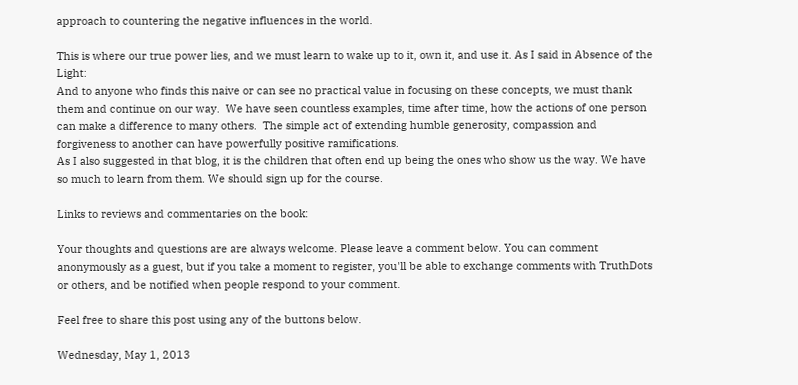approach to countering the negative influences in the world.

This is where our true power lies, and we must learn to wake up to it, own it, and use it. As I said in Absence of the Light:
And to anyone who finds this naive or can see no practical value in focusing on these concepts, we must thank them and continue on our way.  We have seen countless examples, time after time, how the actions of one person can make a difference to many others.  The simple act of extending humble generosity, compassion and forgiveness to another can have powerfully positive ramifications.
As I also suggested in that blog, it is the children that often end up being the ones who show us the way. We have so much to learn from them. We should sign up for the course.

Links to reviews and commentaries on the book:

Your thoughts and questions are are always welcome. Please leave a comment below. You can comment anonymously as a guest, but if you take a moment to register, you'll be able to exchange comments with TruthDots or others, and be notified when people respond to your comment.

Feel free to share this post using any of the buttons below.

Wednesday, May 1, 2013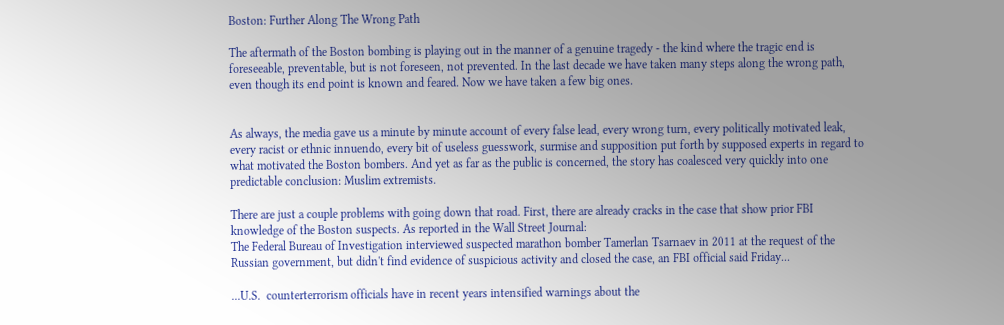Boston: Further Along The Wrong Path

The aftermath of the Boston bombing is playing out in the manner of a genuine tragedy - the kind where the tragic end is foreseeable, preventable, but is not foreseen, not prevented. In the last decade we have taken many steps along the wrong path, even though its end point is known and feared. Now we have taken a few big ones.


As always, the media gave us a minute by minute account of every false lead, every wrong turn, every politically motivated leak, every racist or ethnic innuendo, every bit of useless guesswork, surmise and supposition put forth by supposed experts in regard to what motivated the Boston bombers. And yet as far as the public is concerned, the story has coalesced very quickly into one predictable conclusion: Muslim extremists.

There are just a couple problems with going down that road. First, there are already cracks in the case that show prior FBI knowledge of the Boston suspects. As reported in the Wall Street Journal:
The Federal Bureau of Investigation interviewed suspected marathon bomber Tamerlan Tsarnaev in 2011 at the request of the Russian government, but didn't find evidence of suspicious activity and closed the case, an FBI official said Friday...

...U.S.  counterterrorism officials have in recent years intensified warnings about the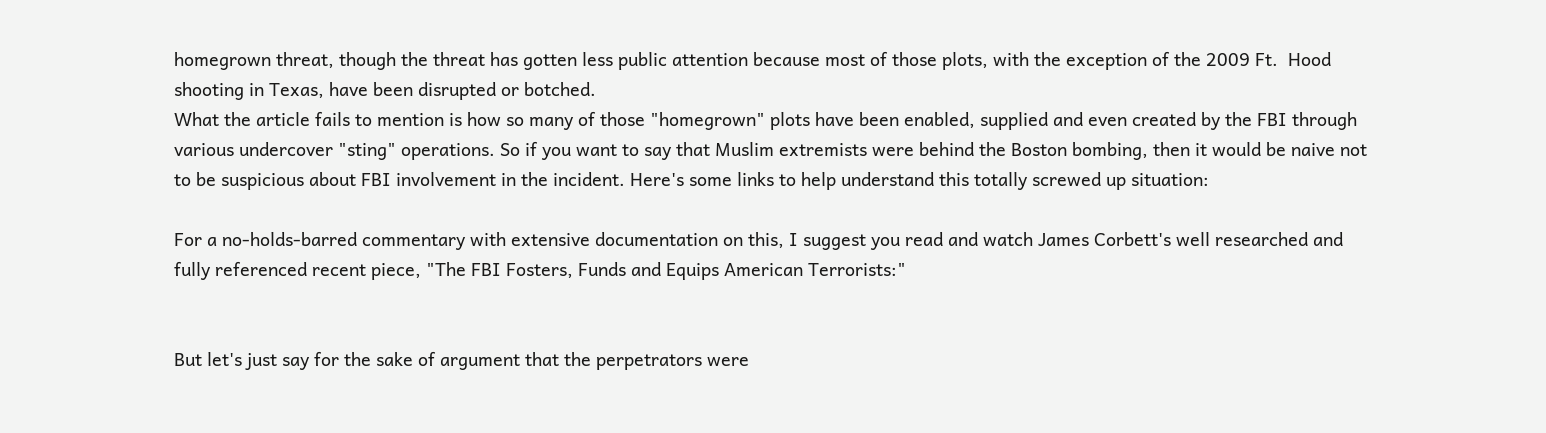homegrown threat, though the threat has gotten less public attention because most of those plots, with the exception of the 2009 Ft.  Hood shooting in Texas, have been disrupted or botched.
What the article fails to mention is how so many of those "homegrown" plots have been enabled, supplied and even created by the FBI through various undercover "sting" operations. So if you want to say that Muslim extremists were behind the Boston bombing, then it would be naive not to be suspicious about FBI involvement in the incident. Here's some links to help understand this totally screwed up situation:

For a no-holds-barred commentary with extensive documentation on this, I suggest you read and watch James Corbett's well researched and fully referenced recent piece, "The FBI Fosters, Funds and Equips American Terrorists:"


But let's just say for the sake of argument that the perpetrators were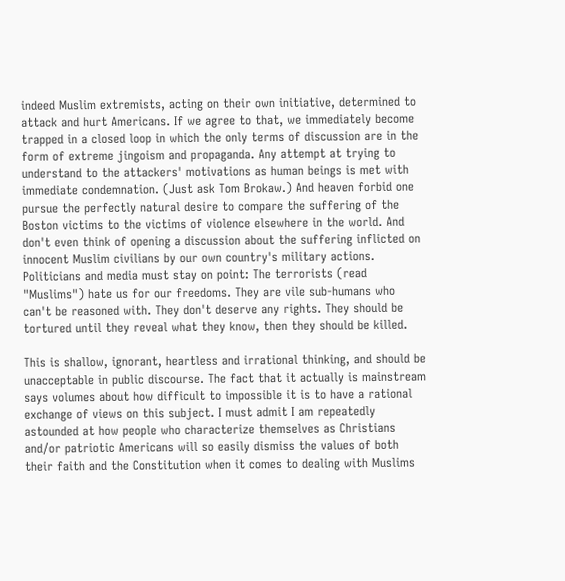indeed Muslim extremists, acting on their own initiative, determined to attack and hurt Americans. If we agree to that, we immediately become trapped in a closed loop in which the only terms of discussion are in the form of extreme jingoism and propaganda. Any attempt at trying to understand to the attackers' motivations as human beings is met with immediate condemnation. (Just ask Tom Brokaw.) And heaven forbid one pursue the perfectly natural desire to compare the suffering of the Boston victims to the victims of violence elsewhere in the world. And don't even think of opening a discussion about the suffering inflicted on innocent Muslim civilians by our own country's military actions. Politicians and media must stay on point: The terrorists (read "Muslims") hate us for our freedoms. They are vile sub-humans who can't be reasoned with. They don't deserve any rights. They should be tortured until they reveal what they know, then they should be killed.

This is shallow, ignorant, heartless and irrational thinking, and should be unacceptable in public discourse. The fact that it actually is mainstream says volumes about how difficult to impossible it is to have a rational exchange of views on this subject. I must admit I am repeatedly astounded at how people who characterize themselves as Christians and/or patriotic Americans will so easily dismiss the values of both their faith and the Constitution when it comes to dealing with Muslims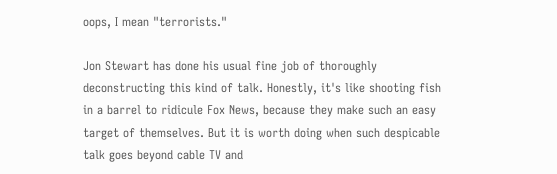oops, I mean "terrorists."

Jon Stewart has done his usual fine job of thoroughly deconstructing this kind of talk. Honestly, it's like shooting fish in a barrel to ridicule Fox News, because they make such an easy target of themselves. But it is worth doing when such despicable talk goes beyond cable TV and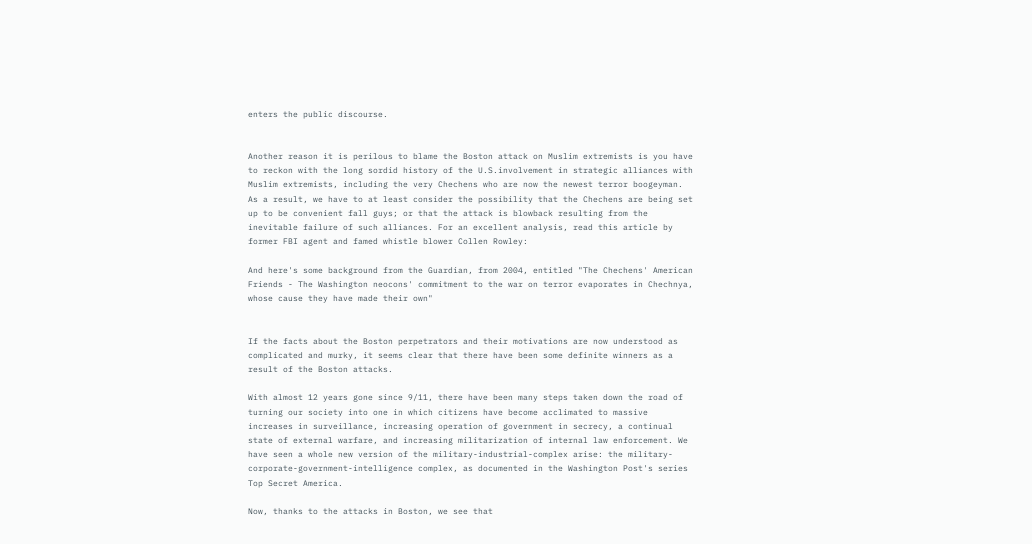enters the public discourse.


Another reason it is perilous to blame the Boston attack on Muslim extremists is you have to reckon with the long sordid history of the U.S.involvement in strategic alliances with Muslim extremists, including the very Chechens who are now the newest terror boogeyman. As a result, we have to at least consider the possibility that the Chechens are being set up to be convenient fall guys; or that the attack is blowback resulting from the inevitable failure of such alliances. For an excellent analysis, read this article by former FBI agent and famed whistle blower Collen Rowley:

And here's some background from the Guardian, from 2004, entitled "The Chechens' American Friends - The Washington neocons' commitment to the war on terror evaporates in Chechnya, whose cause they have made their own"


If the facts about the Boston perpetrators and their motivations are now understood as complicated and murky, it seems clear that there have been some definite winners as a result of the Boston attacks.

With almost 12 years gone since 9/11, there have been many steps taken down the road of turning our society into one in which citizens have become acclimated to massive increases in surveillance, increasing operation of government in secrecy, a continual state of external warfare, and increasing militarization of internal law enforcement. We have seen a whole new version of the military-industrial-complex arise: the military-corporate-government-intelligence complex, as documented in the Washington Post's series Top Secret America.

Now, thanks to the attacks in Boston, we see that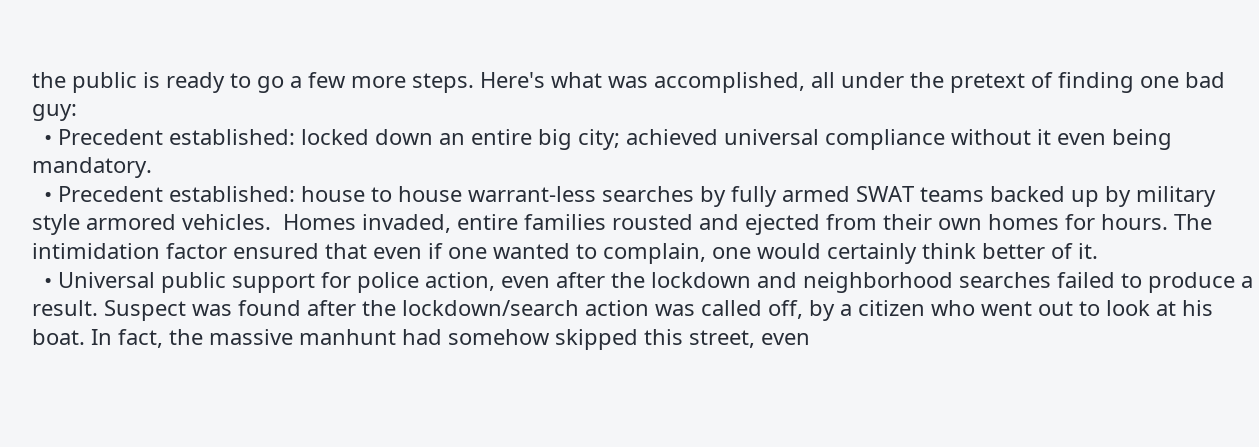the public is ready to go a few more steps. Here's what was accomplished, all under the pretext of finding one bad guy:
  • Precedent established: locked down an entire big city; achieved universal compliance without it even being mandatory.
  • Precedent established: house to house warrant-less searches by fully armed SWAT teams backed up by military style armored vehicles.  Homes invaded, entire families rousted and ejected from their own homes for hours. The intimidation factor ensured that even if one wanted to complain, one would certainly think better of it.
  • Universal public support for police action, even after the lockdown and neighborhood searches failed to produce a result. Suspect was found after the lockdown/search action was called off, by a citizen who went out to look at his boat. In fact, the massive manhunt had somehow skipped this street, even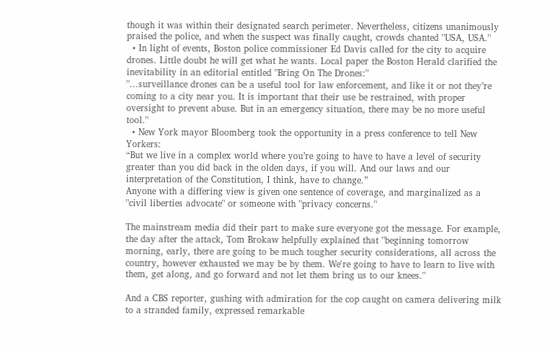though it was within their designated search perimeter. Nevertheless, citizens unanimously praised the police, and when the suspect was finally caught, crowds chanted "USA, USA."
  • In light of events, Boston police commissioner Ed Davis called for the city to acquire drones. Little doubt he will get what he wants. Local paper the Boston Herald clarified the inevitability in an editorial entitled "Bring On The Drones:"
"...surveillance drones can be a useful tool for law enforcement, and like it or not they’re coming to a city near you. It is important that their use be restrained, with proper oversight to prevent abuse. But in an emergency situation, there may be no more useful tool."
  • New York mayor Bloomberg took the opportunity in a press conference to tell New Yorkers:
“But we live in a complex world where you’re going to have to have a level of security greater than you did back in the olden days, if you will. And our laws and our interpretation of the Constitution, I think, have to change.”
Anyone with a differing view is given one sentence of coverage, and marginalized as a "civil liberties advocate" or someone with "privacy concerns."

The mainstream media did their part to make sure everyone got the message. For example, the day after the attack, Tom Brokaw helpfully explained that "beginning tomorrow morning, early, there are going to be much tougher security considerations, all across the country, however exhausted we may be by them. We're going to have to learn to live with them, get along, and go forward and not let them bring us to our knees."

And a CBS reporter, gushing with admiration for the cop caught on camera delivering milk to a stranded family, expressed remarkable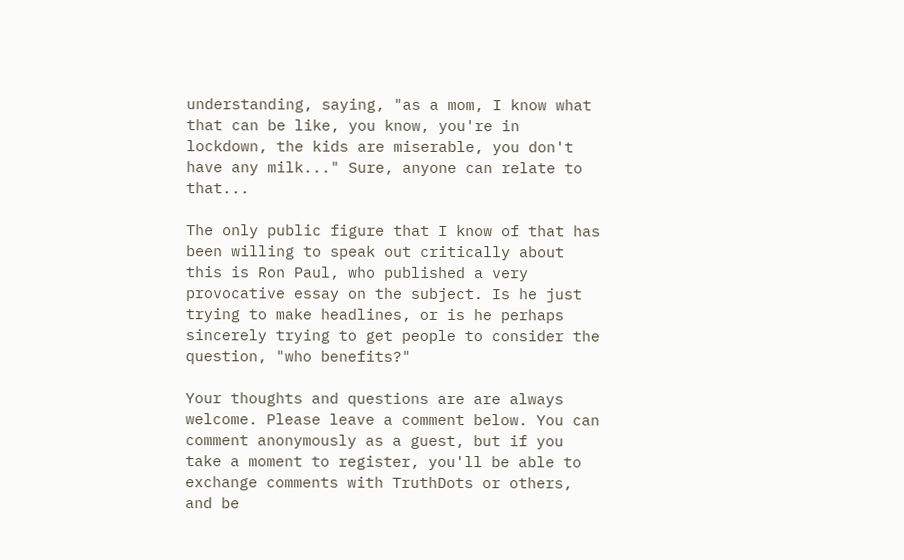understanding, saying, "as a mom, I know what that can be like, you know, you're in lockdown, the kids are miserable, you don't have any milk..." Sure, anyone can relate to that...

The only public figure that I know of that has been willing to speak out critically about this is Ron Paul, who published a very provocative essay on the subject. Is he just trying to make headlines, or is he perhaps sincerely trying to get people to consider the question, "who benefits?"

Your thoughts and questions are are always welcome. Please leave a comment below. You can comment anonymously as a guest, but if you take a moment to register, you'll be able to exchange comments with TruthDots or others, and be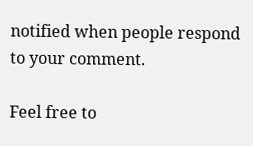notified when people respond to your comment.

Feel free to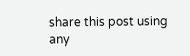share this post using any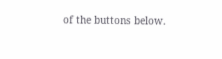of the buttons below.